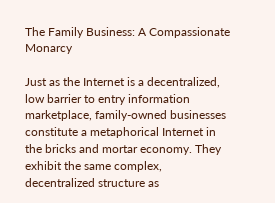The Family Business: A Compassionate Monarcy

Just as the Internet is a decentralized, low barrier to entry information marketplace, family-owned businesses constitute a metaphorical Internet in the bricks and mortar economy. They exhibit the same complex, decentralized structure as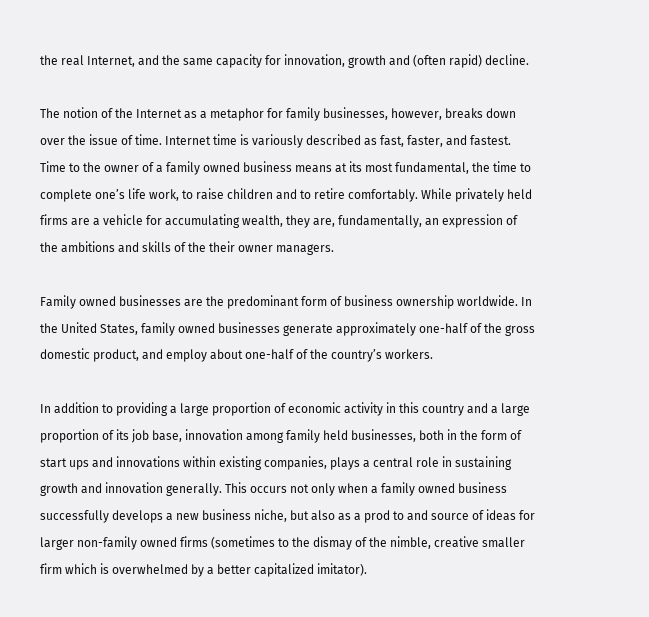the real Internet, and the same capacity for innovation, growth and (often rapid) decline.

The notion of the Internet as a metaphor for family businesses, however, breaks down over the issue of time. Internet time is variously described as fast, faster, and fastest. Time to the owner of a family owned business means at its most fundamental, the time to complete one’s life work, to raise children and to retire comfortably. While privately held firms are a vehicle for accumulating wealth, they are, fundamentally, an expression of the ambitions and skills of the their owner managers.

Family owned businesses are the predominant form of business ownership worldwide. In the United States, family owned businesses generate approximately one-half of the gross domestic product, and employ about one-half of the country’s workers.

In addition to providing a large proportion of economic activity in this country and a large proportion of its job base, innovation among family held businesses, both in the form of start ups and innovations within existing companies, plays a central role in sustaining growth and innovation generally. This occurs not only when a family owned business successfully develops a new business niche, but also as a prod to and source of ideas for larger non-family owned firms (sometimes to the dismay of the nimble, creative smaller firm which is overwhelmed by a better capitalized imitator).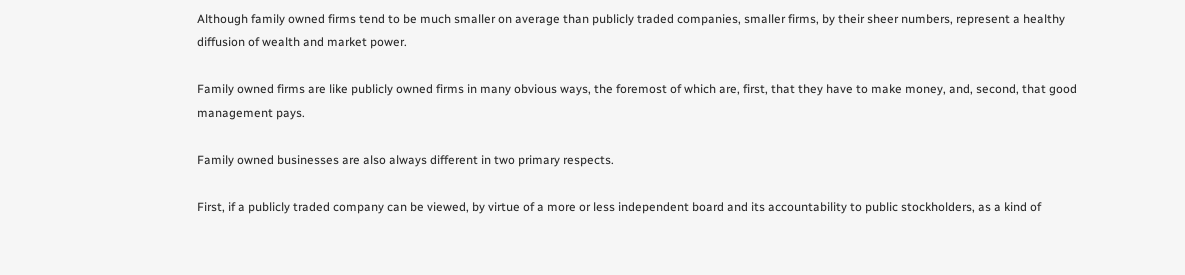Although family owned firms tend to be much smaller on average than publicly traded companies, smaller firms, by their sheer numbers, represent a healthy diffusion of wealth and market power.

Family owned firms are like publicly owned firms in many obvious ways, the foremost of which are, first, that they have to make money, and, second, that good management pays.

Family owned businesses are also always different in two primary respects.

First, if a publicly traded company can be viewed, by virtue of a more or less independent board and its accountability to public stockholders, as a kind of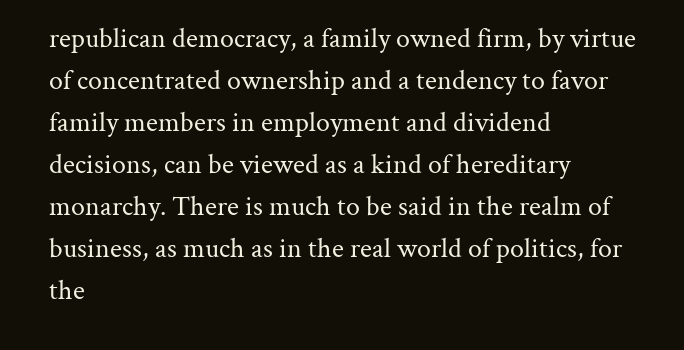republican democracy, a family owned firm, by virtue of concentrated ownership and a tendency to favor family members in employment and dividend decisions, can be viewed as a kind of hereditary monarchy. There is much to be said in the realm of business, as much as in the real world of politics, for the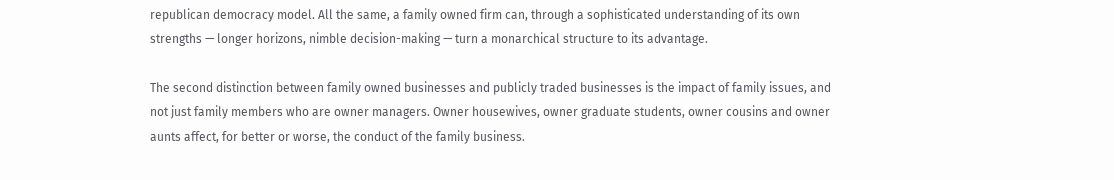republican democracy model. All the same, a family owned firm can, through a sophisticated understanding of its own strengths — longer horizons, nimble decision-making — turn a monarchical structure to its advantage.

The second distinction between family owned businesses and publicly traded businesses is the impact of family issues, and not just family members who are owner managers. Owner housewives, owner graduate students, owner cousins and owner aunts affect, for better or worse, the conduct of the family business.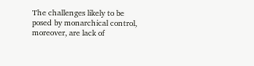The challenges likely to be posed by monarchical control, moreover, are lack of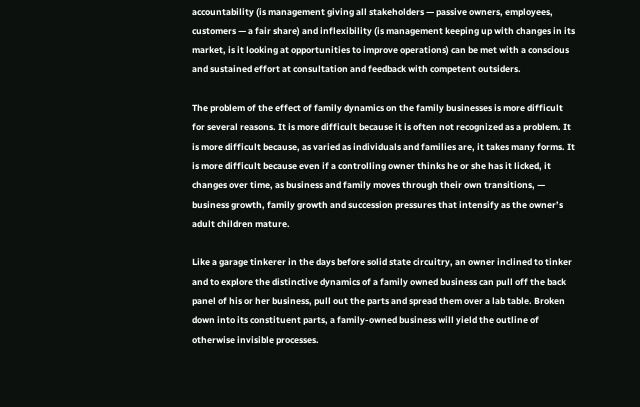accountability (is management giving all stakeholders — passive owners, employees, customers — a fair share) and inflexibility (is management keeping up with changes in its market, is it looking at opportunities to improve operations) can be met with a conscious and sustained effort at consultation and feedback with competent outsiders.

The problem of the effect of family dynamics on the family businesses is more difficult for several reasons. It is more difficult because it is often not recognized as a problem. It is more difficult because, as varied as individuals and families are, it takes many forms. It is more difficult because even if a controlling owner thinks he or she has it licked, it changes over time, as business and family moves through their own transitions, — business growth, family growth and succession pressures that intensify as the owner’s adult children mature.

Like a garage tinkerer in the days before solid state circuitry, an owner inclined to tinker and to explore the distinctive dynamics of a family owned business can pull off the back panel of his or her business, pull out the parts and spread them over a lab table. Broken down into its constituent parts, a family-owned business will yield the outline of otherwise invisible processes.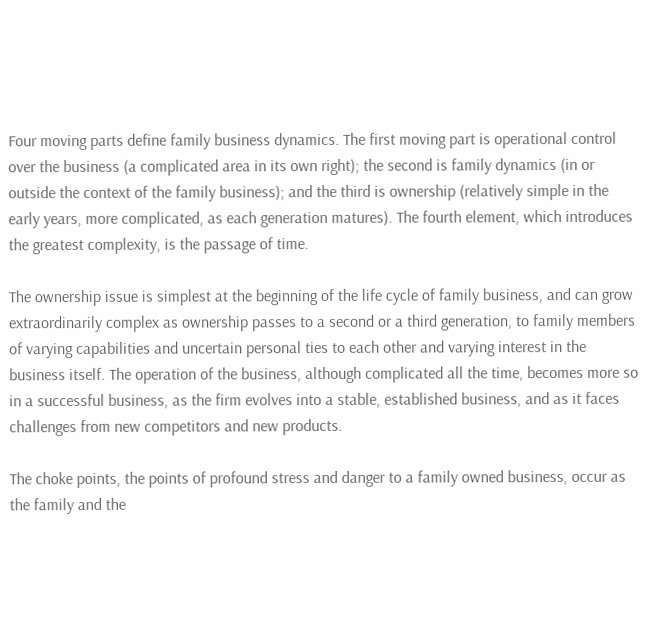Four moving parts define family business dynamics. The first moving part is operational control over the business (a complicated area in its own right); the second is family dynamics (in or outside the context of the family business); and the third is ownership (relatively simple in the early years, more complicated, as each generation matures). The fourth element, which introduces the greatest complexity, is the passage of time.

The ownership issue is simplest at the beginning of the life cycle of family business, and can grow extraordinarily complex as ownership passes to a second or a third generation, to family members of varying capabilities and uncertain personal ties to each other and varying interest in the business itself. The operation of the business, although complicated all the time, becomes more so in a successful business, as the firm evolves into a stable, established business, and as it faces challenges from new competitors and new products.

The choke points, the points of profound stress and danger to a family owned business, occur as the family and the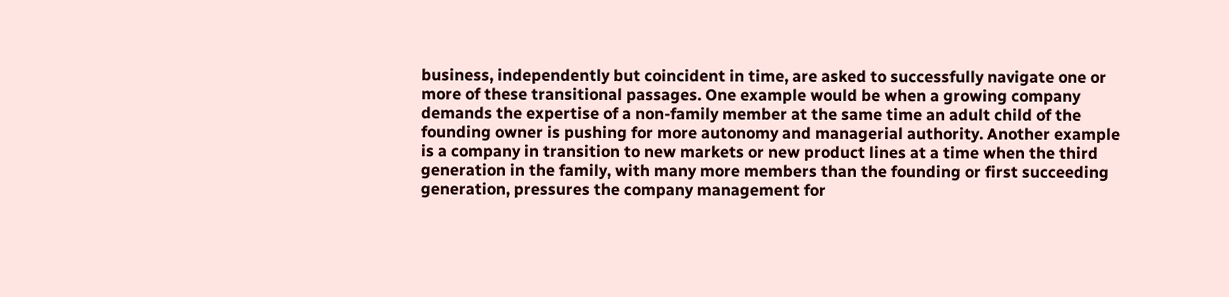business, independently but coincident in time, are asked to successfully navigate one or more of these transitional passages. One example would be when a growing company demands the expertise of a non-family member at the same time an adult child of the founding owner is pushing for more autonomy and managerial authority. Another example is a company in transition to new markets or new product lines at a time when the third generation in the family, with many more members than the founding or first succeeding generation, pressures the company management for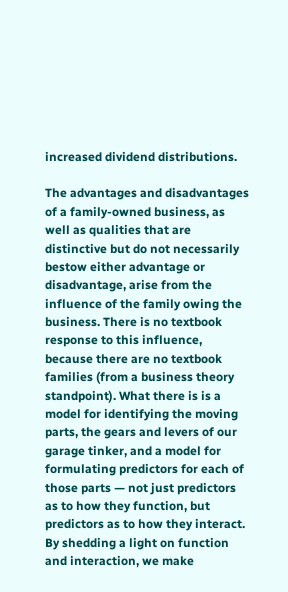increased dividend distributions.

The advantages and disadvantages of a family-owned business, as well as qualities that are distinctive but do not necessarily bestow either advantage or disadvantage, arise from the influence of the family owing the business. There is no textbook response to this influence, because there are no textbook families (from a business theory standpoint). What there is is a model for identifying the moving parts, the gears and levers of our garage tinker, and a model for formulating predictors for each of those parts — not just predictors as to how they function, but predictors as to how they interact. By shedding a light on function and interaction, we make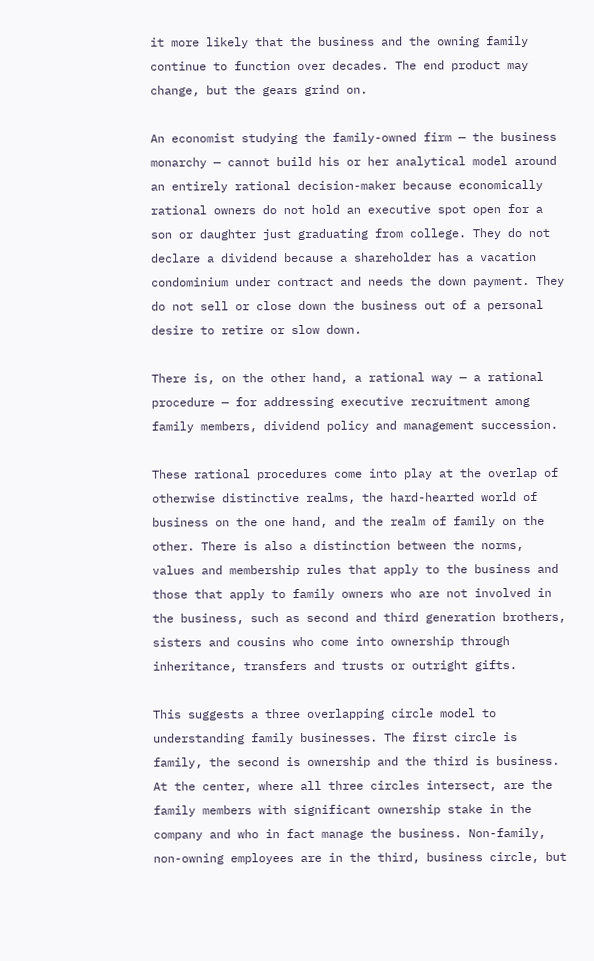it more likely that the business and the owning family continue to function over decades. The end product may change, but the gears grind on.

An economist studying the family-owned firm — the business monarchy — cannot build his or her analytical model around an entirely rational decision-maker because economically rational owners do not hold an executive spot open for a son or daughter just graduating from college. They do not declare a dividend because a shareholder has a vacation condominium under contract and needs the down payment. They do not sell or close down the business out of a personal desire to retire or slow down.

There is, on the other hand, a rational way — a rational procedure — for addressing executive recruitment among family members, dividend policy and management succession.

These rational procedures come into play at the overlap of otherwise distinctive realms, the hard-hearted world of business on the one hand, and the realm of family on the other. There is also a distinction between the norms, values and membership rules that apply to the business and those that apply to family owners who are not involved in the business, such as second and third generation brothers, sisters and cousins who come into ownership through inheritance, transfers and trusts or outright gifts.

This suggests a three overlapping circle model to understanding family businesses. The first circle is family, the second is ownership and the third is business. At the center, where all three circles intersect, are the family members with significant ownership stake in the company and who in fact manage the business. Non-family, non-owning employees are in the third, business circle, but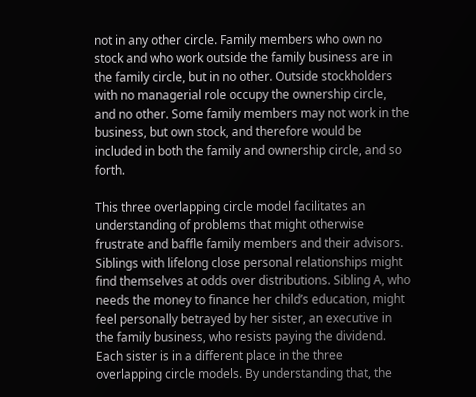not in any other circle. Family members who own no stock and who work outside the family business are in the family circle, but in no other. Outside stockholders with no managerial role occupy the ownership circle, and no other. Some family members may not work in the business, but own stock, and therefore would be included in both the family and ownership circle, and so forth.

This three overlapping circle model facilitates an understanding of problems that might otherwise frustrate and baffle family members and their advisors. Siblings with lifelong close personal relationships might find themselves at odds over distributions. Sibling A, who needs the money to finance her child’s education, might feel personally betrayed by her sister, an executive in the family business, who resists paying the dividend. Each sister is in a different place in the three overlapping circle models. By understanding that, the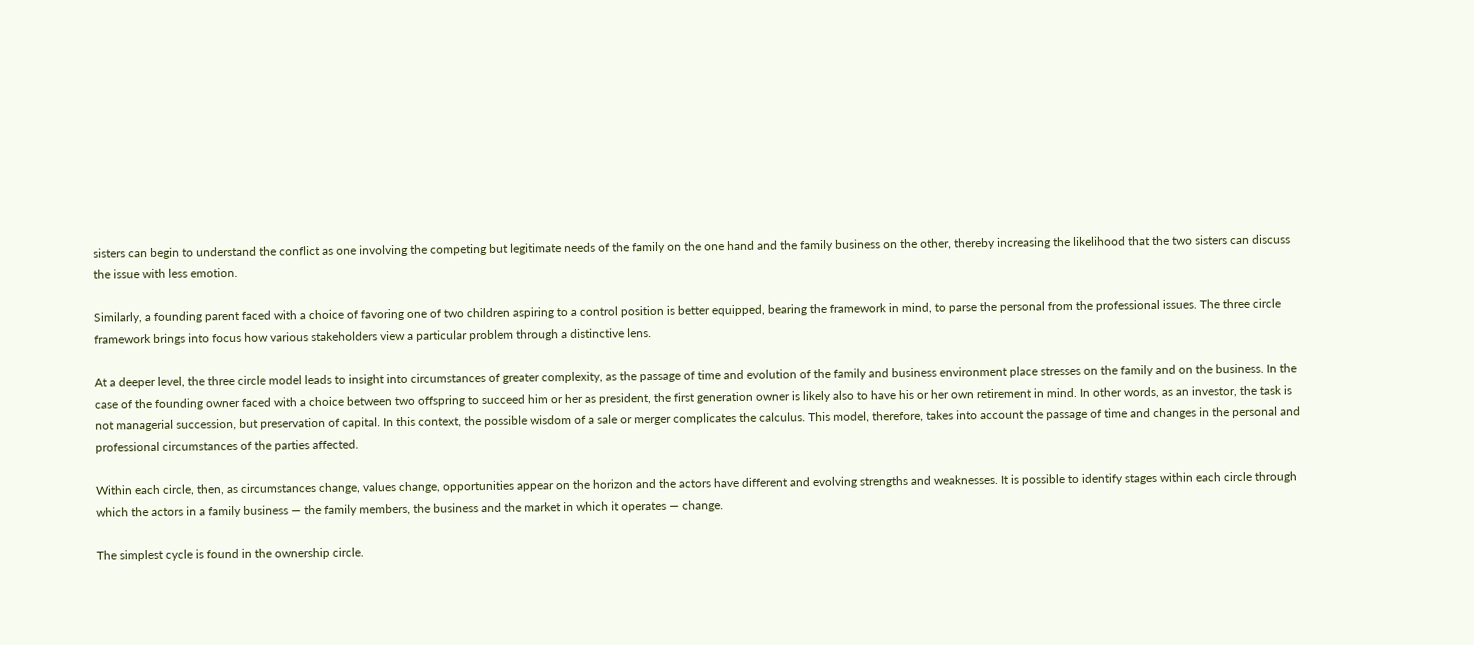sisters can begin to understand the conflict as one involving the competing but legitimate needs of the family on the one hand and the family business on the other, thereby increasing the likelihood that the two sisters can discuss the issue with less emotion.

Similarly, a founding parent faced with a choice of favoring one of two children aspiring to a control position is better equipped, bearing the framework in mind, to parse the personal from the professional issues. The three circle framework brings into focus how various stakeholders view a particular problem through a distinctive lens.

At a deeper level, the three circle model leads to insight into circumstances of greater complexity, as the passage of time and evolution of the family and business environment place stresses on the family and on the business. In the case of the founding owner faced with a choice between two offspring to succeed him or her as president, the first generation owner is likely also to have his or her own retirement in mind. In other words, as an investor, the task is not managerial succession, but preservation of capital. In this context, the possible wisdom of a sale or merger complicates the calculus. This model, therefore, takes into account the passage of time and changes in the personal and professional circumstances of the parties affected.

Within each circle, then, as circumstances change, values change, opportunities appear on the horizon and the actors have different and evolving strengths and weaknesses. It is possible to identify stages within each circle through which the actors in a family business — the family members, the business and the market in which it operates — change.

The simplest cycle is found in the ownership circle.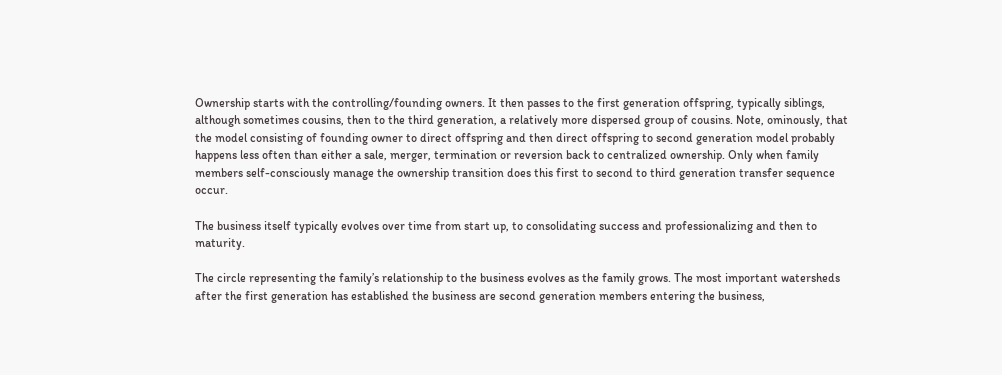Ownership starts with the controlling/founding owners. It then passes to the first generation offspring, typically siblings, although sometimes cousins, then to the third generation, a relatively more dispersed group of cousins. Note, ominously, that the model consisting of founding owner to direct offspring and then direct offspring to second generation model probably happens less often than either a sale, merger, termination or reversion back to centralized ownership. Only when family members self-consciously manage the ownership transition does this first to second to third generation transfer sequence occur.

The business itself typically evolves over time from start up, to consolidating success and professionalizing and then to maturity.

The circle representing the family’s relationship to the business evolves as the family grows. The most important watersheds after the first generation has established the business are second generation members entering the business,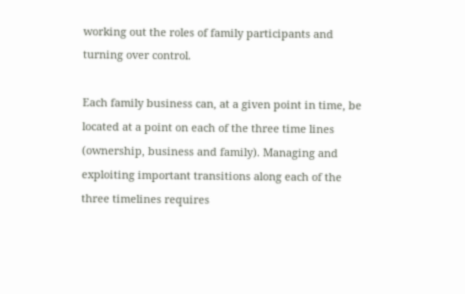working out the roles of family participants and turning over control.

Each family business can, at a given point in time, be located at a point on each of the three time lines (ownership, business and family). Managing and exploiting important transitions along each of the three timelines requires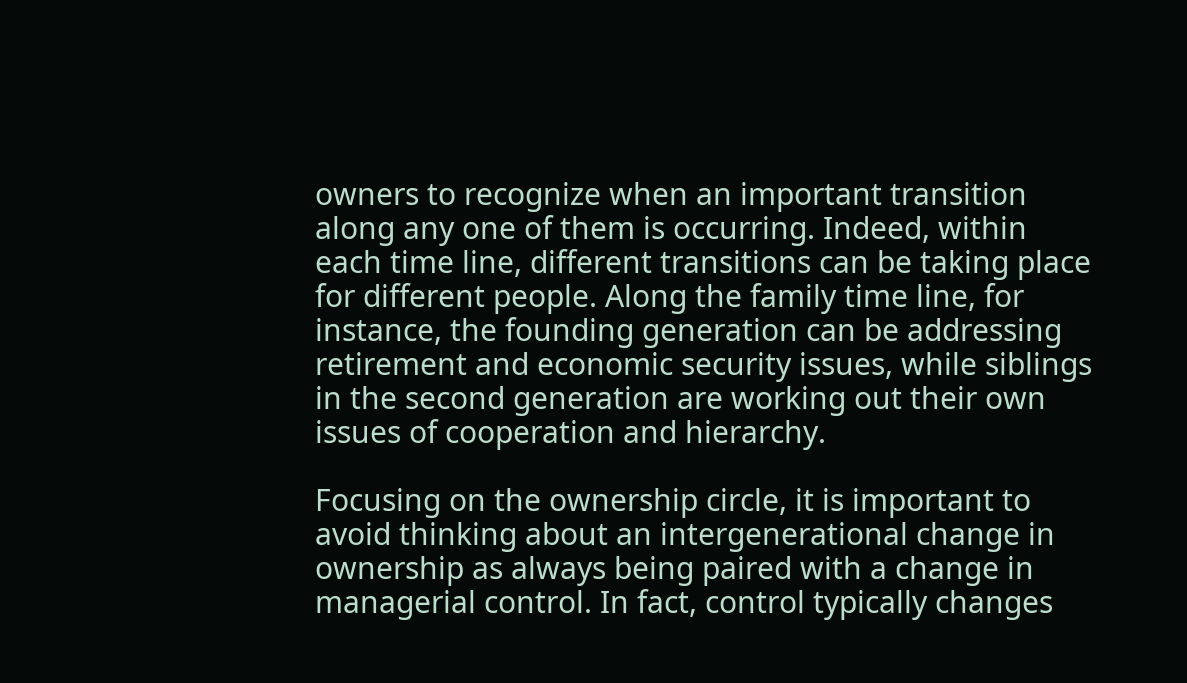owners to recognize when an important transition along any one of them is occurring. Indeed, within each time line, different transitions can be taking place for different people. Along the family time line, for instance, the founding generation can be addressing retirement and economic security issues, while siblings in the second generation are working out their own issues of cooperation and hierarchy.

Focusing on the ownership circle, it is important to avoid thinking about an intergenerational change in ownership as always being paired with a change in managerial control. In fact, control typically changes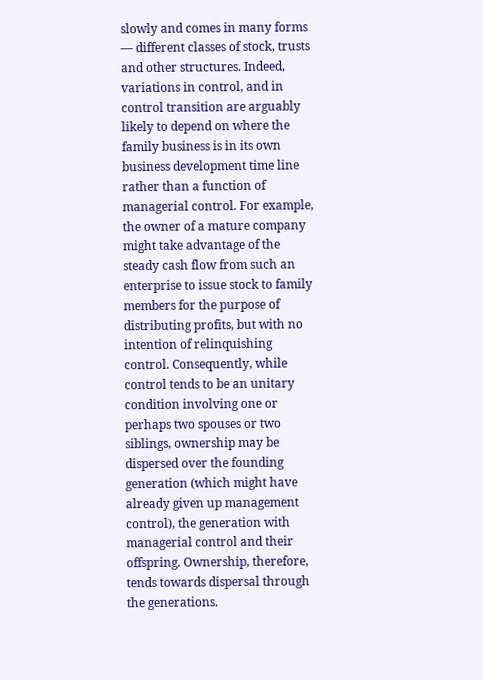slowly and comes in many forms — different classes of stock, trusts and other structures. Indeed, variations in control, and in control transition are arguably likely to depend on where the family business is in its own business development time line rather than a function of managerial control. For example, the owner of a mature company might take advantage of the steady cash flow from such an enterprise to issue stock to family members for the purpose of distributing profits, but with no intention of relinquishing control. Consequently, while control tends to be an unitary condition involving one or perhaps two spouses or two siblings, ownership may be dispersed over the founding generation (which might have already given up management control), the generation with managerial control and their offspring. Ownership, therefore, tends towards dispersal through the generations.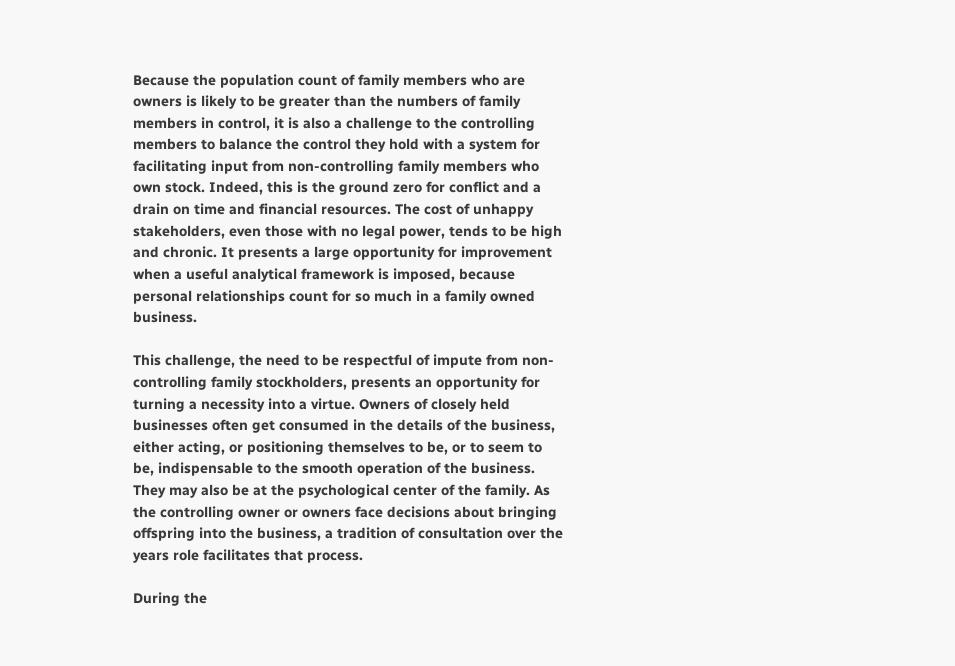Because the population count of family members who are owners is likely to be greater than the numbers of family members in control, it is also a challenge to the controlling members to balance the control they hold with a system for facilitating input from non-controlling family members who own stock. Indeed, this is the ground zero for conflict and a drain on time and financial resources. The cost of unhappy stakeholders, even those with no legal power, tends to be high and chronic. It presents a large opportunity for improvement when a useful analytical framework is imposed, because personal relationships count for so much in a family owned business.

This challenge, the need to be respectful of impute from non-controlling family stockholders, presents an opportunity for turning a necessity into a virtue. Owners of closely held businesses often get consumed in the details of the business, either acting, or positioning themselves to be, or to seem to be, indispensable to the smooth operation of the business. They may also be at the psychological center of the family. As the controlling owner or owners face decisions about bringing offspring into the business, a tradition of consultation over the years role facilitates that process.

During the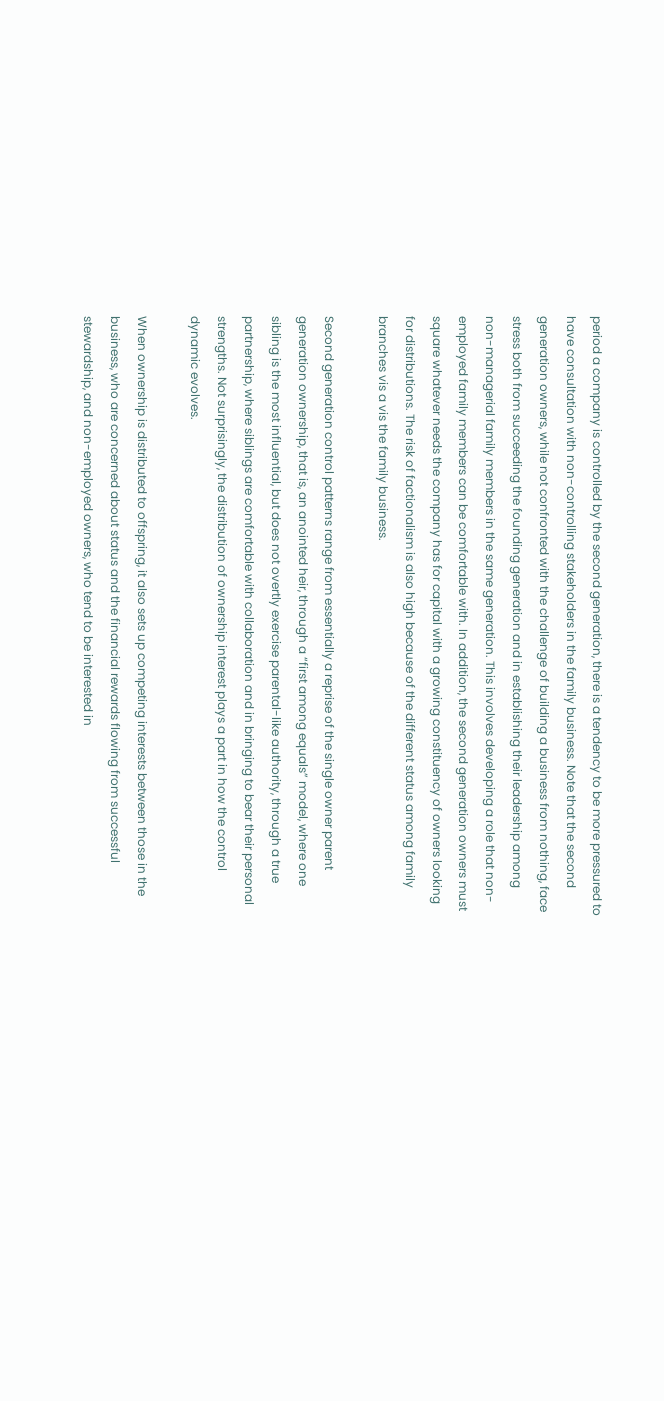period a company is controlled by the second generation, there is a tendency to be more pressured to have consultation with non-controlling stakeholders in the family business. Note that the second generation owners, while not confronted with the challenge of building a business from nothing, face stress both from succeeding the founding generation and in establishing their leadership among non-managerial family members in the same generation. This involves developing a role that non-employed family members can be comfortable with. In addition, the second generation owners must square whatever needs the company has for capital with a growing constituency of owners looking for distributions. The risk of factionalism is also high because of the different status among family branches vis a vis the family business.

Second generation control patterns range from essentially a reprise of the single owner parent generation ownership, that is, an anointed heir, through a “first among equals” model, where one sibling is the most influential, but does not overtly exercise parental-like authority, through a true partnership, where siblings are comfortable with collaboration and in bringing to bear their personal strengths. Not surprisingly, the distribution of ownership interest plays a part in how the control dynamic evolves.

When ownership is distributed to offspring, it also sets up competing interests between those in the business, who are concerned about status and the financial rewards flowing from successful stewardship, and non-employed owners, who tend to be interested in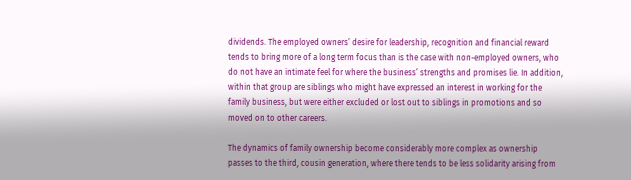dividends. The employed owners’ desire for leadership, recognition and financial reward tends to bring more of a long term focus than is the case with non-employed owners, who do not have an intimate feel for where the business’ strengths and promises lie. In addition, within that group are siblings who might have expressed an interest in working for the family business, but were either excluded or lost out to siblings in promotions and so moved on to other careers.

The dynamics of family ownership become considerably more complex as ownership passes to the third, cousin generation, where there tends to be less solidarity arising from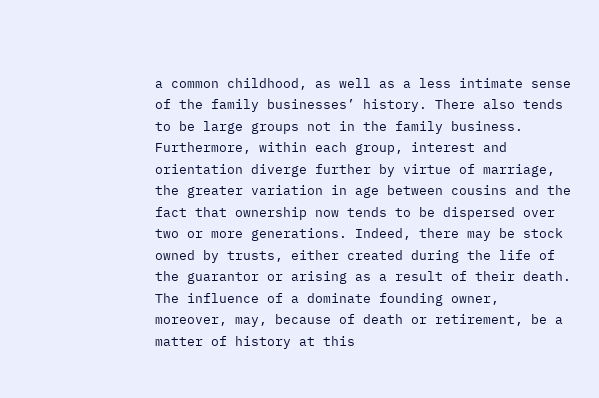a common childhood, as well as a less intimate sense of the family businesses’ history. There also tends to be large groups not in the family business. Furthermore, within each group, interest and orientation diverge further by virtue of marriage, the greater variation in age between cousins and the fact that ownership now tends to be dispersed over two or more generations. Indeed, there may be stock owned by trusts, either created during the life of the guarantor or arising as a result of their death. The influence of a dominate founding owner, moreover, may, because of death or retirement, be a matter of history at this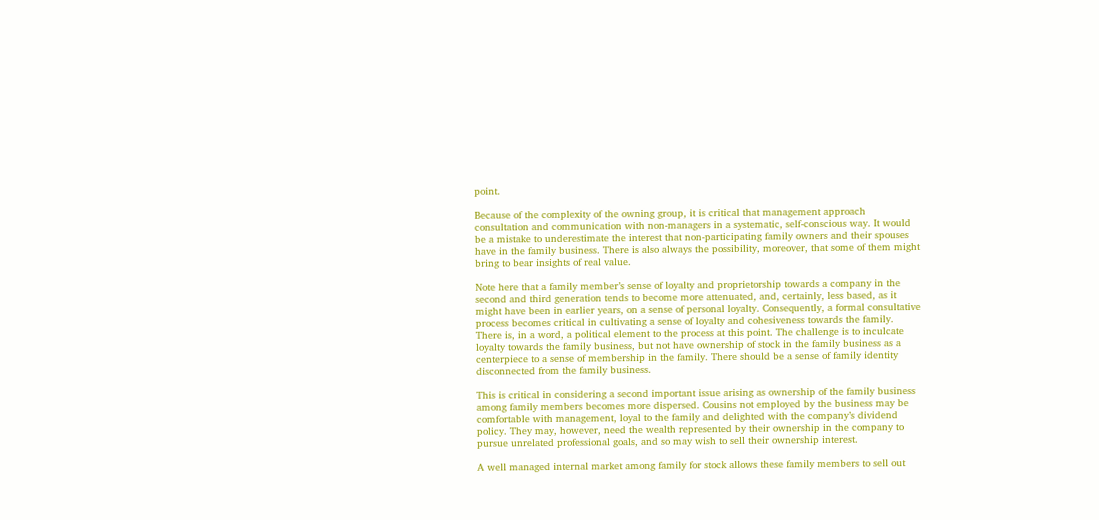point.

Because of the complexity of the owning group, it is critical that management approach consultation and communication with non-managers in a systematic, self-conscious way. It would be a mistake to underestimate the interest that non-participating family owners and their spouses have in the family business. There is also always the possibility, moreover, that some of them might bring to bear insights of real value.

Note here that a family member’s sense of loyalty and proprietorship towards a company in the second and third generation tends to become more attenuated, and, certainly, less based, as it might have been in earlier years, on a sense of personal loyalty. Consequently, a formal consultative process becomes critical in cultivating a sense of loyalty and cohesiveness towards the family. There is, in a word, a political element to the process at this point. The challenge is to inculcate loyalty towards the family business, but not have ownership of stock in the family business as a centerpiece to a sense of membership in the family. There should be a sense of family identity disconnected from the family business.

This is critical in considering a second important issue arising as ownership of the family business among family members becomes more dispersed. Cousins not employed by the business may be comfortable with management, loyal to the family and delighted with the company’s dividend policy. They may, however, need the wealth represented by their ownership in the company to pursue unrelated professional goals, and so may wish to sell their ownership interest.

A well managed internal market among family for stock allows these family members to sell out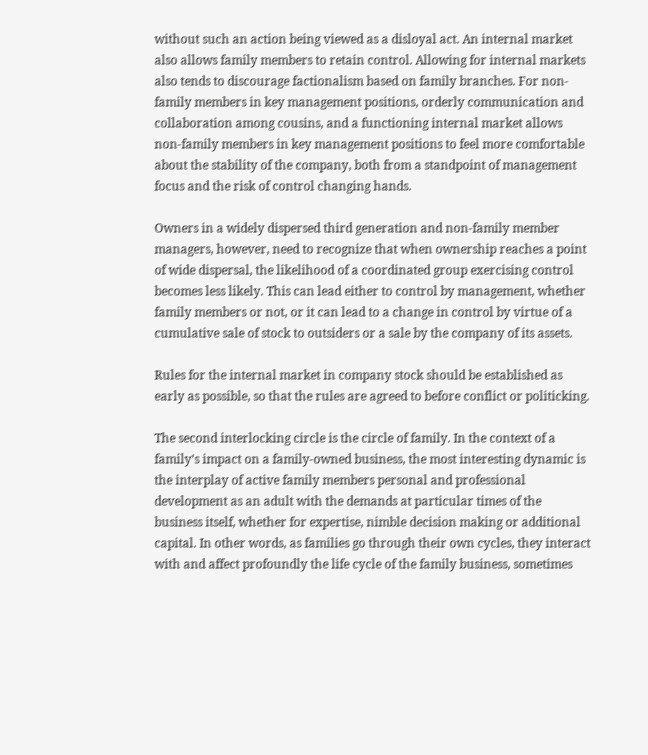without such an action being viewed as a disloyal act. An internal market also allows family members to retain control. Allowing for internal markets also tends to discourage factionalism based on family branches. For non-family members in key management positions, orderly communication and collaboration among cousins, and a functioning internal market allows non-family members in key management positions to feel more comfortable about the stability of the company, both from a standpoint of management focus and the risk of control changing hands.

Owners in a widely dispersed third generation and non-family member managers, however, need to recognize that when ownership reaches a point of wide dispersal, the likelihood of a coordinated group exercising control becomes less likely. This can lead either to control by management, whether family members or not, or it can lead to a change in control by virtue of a cumulative sale of stock to outsiders or a sale by the company of its assets.

Rules for the internal market in company stock should be established as early as possible, so that the rules are agreed to before conflict or politicking.

The second interlocking circle is the circle of family. In the context of a family’s impact on a family-owned business, the most interesting dynamic is the interplay of active family members personal and professional development as an adult with the demands at particular times of the business itself, whether for expertise, nimble decision making or additional capital. In other words, as families go through their own cycles, they interact with and affect profoundly the life cycle of the family business, sometimes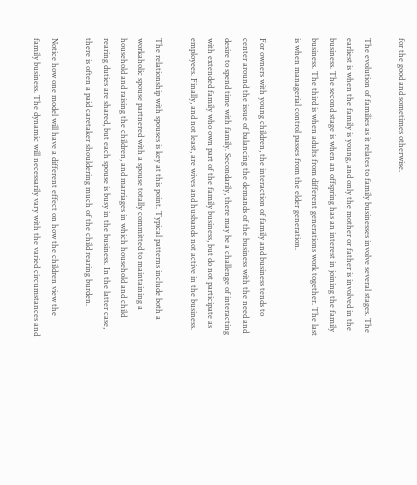for the good and sometimes otherwise.

The evolution of families as it relates to family businesses involve several stages. The earliest is when the family is young, and only the mother or father is involved in the business. The second stage is when an offspring has an interest in joining the family business. The third is when adults from different generations work together. The last is when managerial control passes from the elder generation.

For owners with young children, the interaction of family and business tends to center around the issue of balancing the demands of the business with the need and desire to spend time with family. Secondarily, there may be a challenge of interacting with extended family who own part of the family business, but do not participate as employees. Finally, and not least, are wives and husbands not active in the business.

The relationship with spouses is key at this point. Typical patterns include both a workaholic spouse partnered with a spouse totally committed to maintaining a household and raising the children, and marriages in which household and child rearing duties are shared, but each spouse is busy in the business. In the latter case, there is often a paid caretaker shouldering much of the child rearing burden.

Notice how one model will have a different effect on how the children view the family business. The dynamic will necessarily vary with the varied circumstances and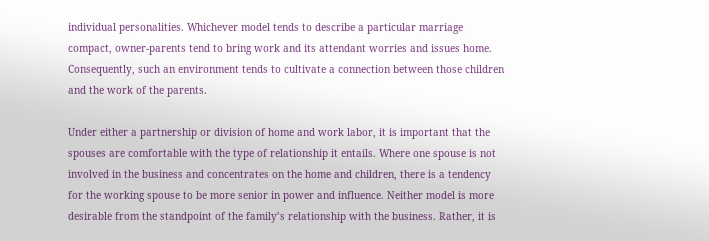individual personalities. Whichever model tends to describe a particular marriage compact, owner-parents tend to bring work and its attendant worries and issues home. Consequently, such an environment tends to cultivate a connection between those children and the work of the parents.

Under either a partnership or division of home and work labor, it is important that the spouses are comfortable with the type of relationship it entails. Where one spouse is not involved in the business and concentrates on the home and children, there is a tendency for the working spouse to be more senior in power and influence. Neither model is more desirable from the standpoint of the family’s relationship with the business. Rather, it is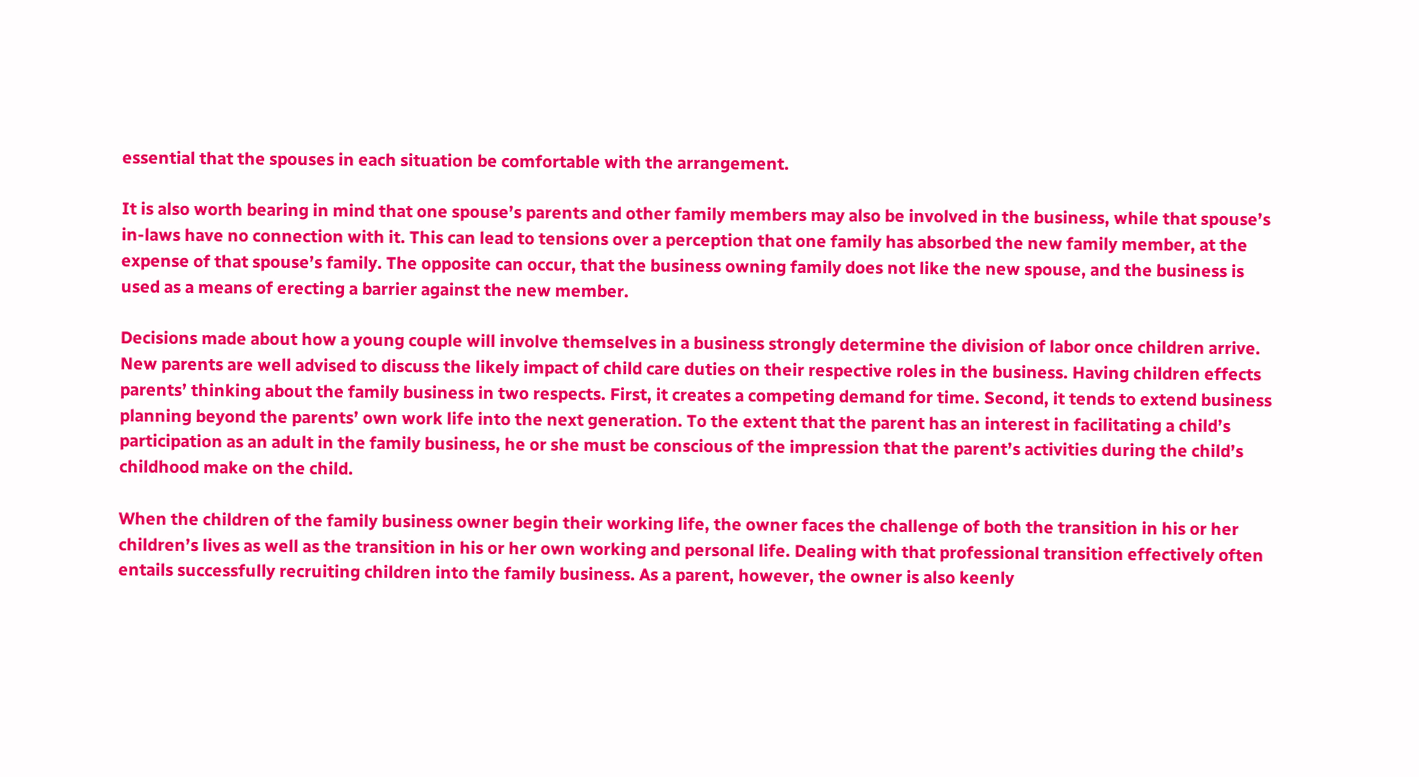essential that the spouses in each situation be comfortable with the arrangement.

It is also worth bearing in mind that one spouse’s parents and other family members may also be involved in the business, while that spouse’s in-laws have no connection with it. This can lead to tensions over a perception that one family has absorbed the new family member, at the expense of that spouse’s family. The opposite can occur, that the business owning family does not like the new spouse, and the business is used as a means of erecting a barrier against the new member.

Decisions made about how a young couple will involve themselves in a business strongly determine the division of labor once children arrive. New parents are well advised to discuss the likely impact of child care duties on their respective roles in the business. Having children effects parents’ thinking about the family business in two respects. First, it creates a competing demand for time. Second, it tends to extend business planning beyond the parents’ own work life into the next generation. To the extent that the parent has an interest in facilitating a child’s participation as an adult in the family business, he or she must be conscious of the impression that the parent’s activities during the child’s childhood make on the child.

When the children of the family business owner begin their working life, the owner faces the challenge of both the transition in his or her children’s lives as well as the transition in his or her own working and personal life. Dealing with that professional transition effectively often entails successfully recruiting children into the family business. As a parent, however, the owner is also keenly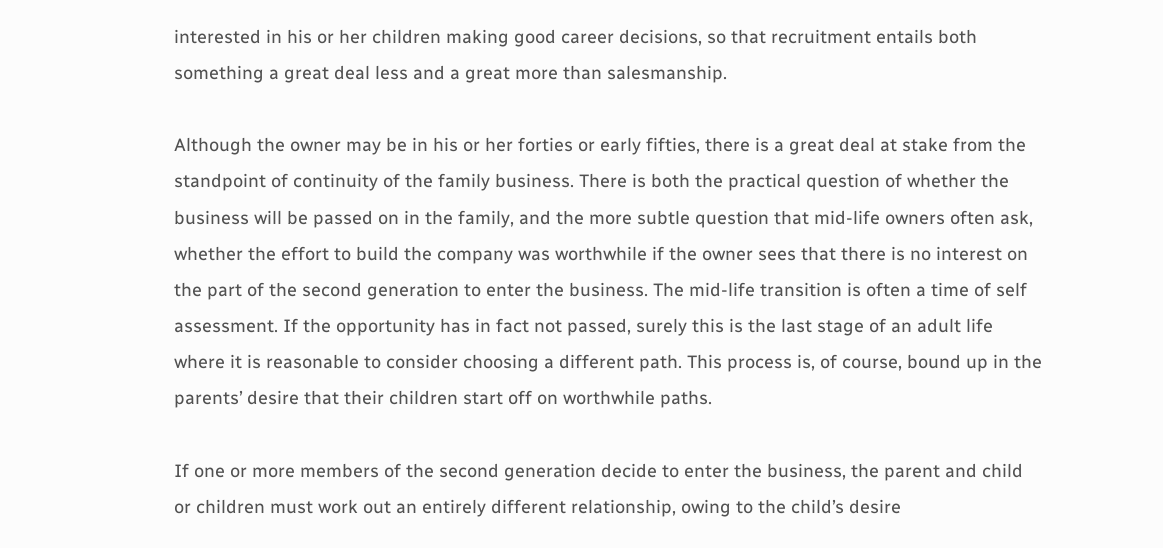interested in his or her children making good career decisions, so that recruitment entails both something a great deal less and a great more than salesmanship.

Although the owner may be in his or her forties or early fifties, there is a great deal at stake from the standpoint of continuity of the family business. There is both the practical question of whether the business will be passed on in the family, and the more subtle question that mid-life owners often ask, whether the effort to build the company was worthwhile if the owner sees that there is no interest on the part of the second generation to enter the business. The mid-life transition is often a time of self assessment. If the opportunity has in fact not passed, surely this is the last stage of an adult life where it is reasonable to consider choosing a different path. This process is, of course, bound up in the parents’ desire that their children start off on worthwhile paths.

If one or more members of the second generation decide to enter the business, the parent and child or children must work out an entirely different relationship, owing to the child’s desire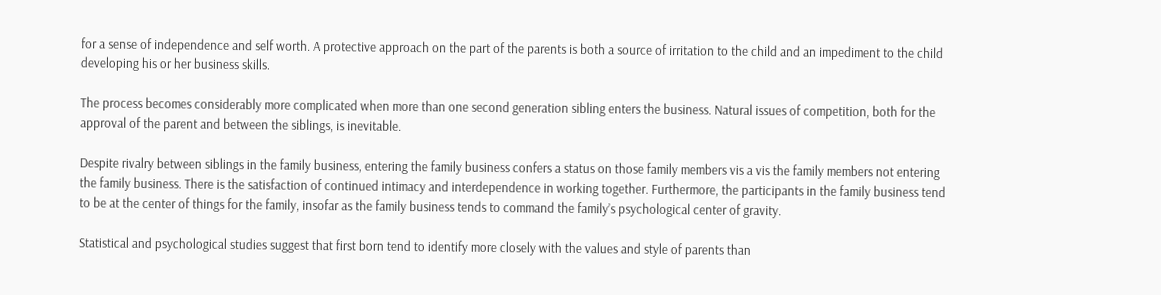for a sense of independence and self worth. A protective approach on the part of the parents is both a source of irritation to the child and an impediment to the child developing his or her business skills.

The process becomes considerably more complicated when more than one second generation sibling enters the business. Natural issues of competition, both for the approval of the parent and between the siblings, is inevitable.

Despite rivalry between siblings in the family business, entering the family business confers a status on those family members vis a vis the family members not entering the family business. There is the satisfaction of continued intimacy and interdependence in working together. Furthermore, the participants in the family business tend to be at the center of things for the family, insofar as the family business tends to command the family’s psychological center of gravity.

Statistical and psychological studies suggest that first born tend to identify more closely with the values and style of parents than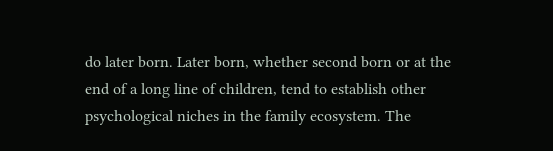do later born. Later born, whether second born or at the end of a long line of children, tend to establish other psychological niches in the family ecosystem. The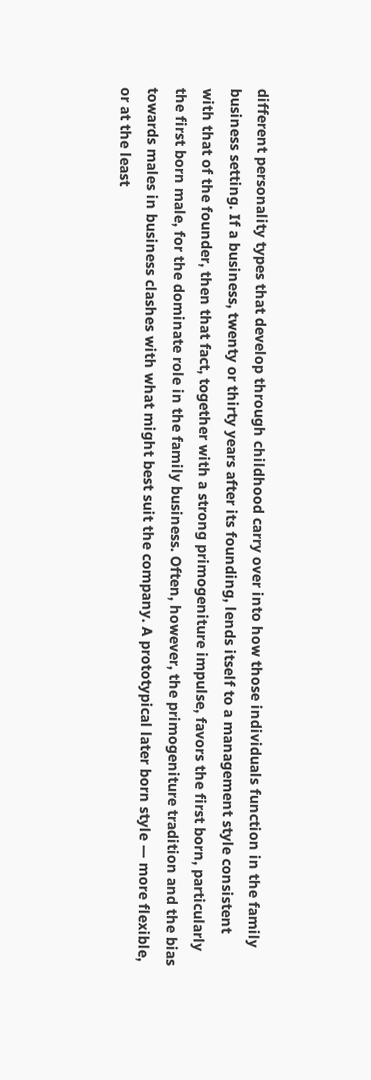different personality types that develop through childhood carry over into how those individuals function in the family business setting. If a business, twenty or thirty years after its founding, lends itself to a management style consistent with that of the founder, then that fact, together with a strong primogeniture impulse, favors the first born, particularly the first born male, for the dominate role in the family business. Often, however, the primogeniture tradition and the bias towards males in business clashes with what might best suit the company. A prototypical later born style — more flexible, or at the least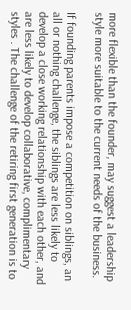more flexible than the founder, may suggest a leadership style more suitable to the current needs of the business.

If founding parents impose a competition on siblings, an all or nothing challenge, the siblings are less likely to develop a close working relationship with each other, and are less likely to develop collaborative, complimentary styles . The challenge of the retiring first generation is to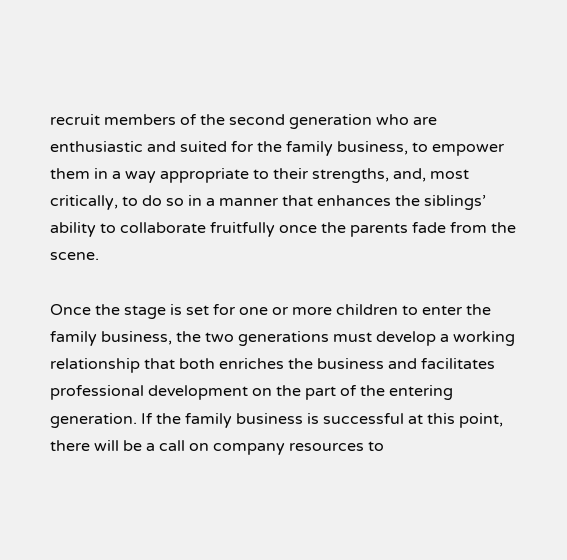recruit members of the second generation who are enthusiastic and suited for the family business, to empower them in a way appropriate to their strengths, and, most critically, to do so in a manner that enhances the siblings’ ability to collaborate fruitfully once the parents fade from the scene.

Once the stage is set for one or more children to enter the family business, the two generations must develop a working relationship that both enriches the business and facilitates professional development on the part of the entering generation. If the family business is successful at this point, there will be a call on company resources to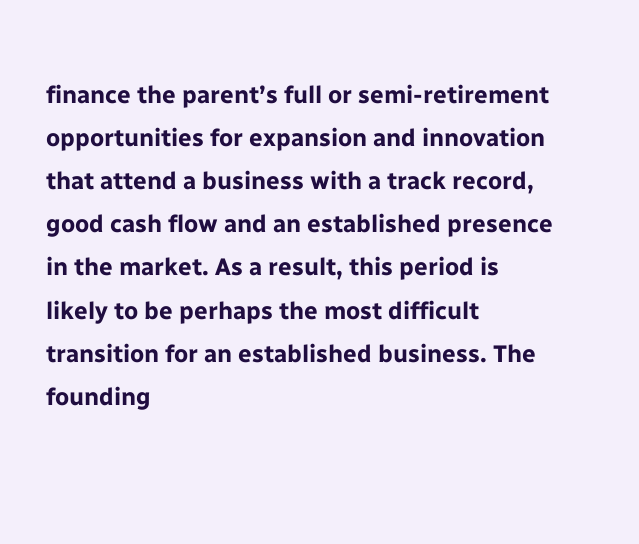finance the parent’s full or semi-retirement opportunities for expansion and innovation that attend a business with a track record, good cash flow and an established presence in the market. As a result, this period is likely to be perhaps the most difficult transition for an established business. The founding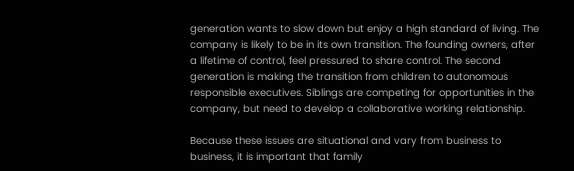generation wants to slow down but enjoy a high standard of living. The company is likely to be in its own transition. The founding owners, after a lifetime of control, feel pressured to share control. The second generation is making the transition from children to autonomous responsible executives. Siblings are competing for opportunities in the company, but need to develop a collaborative working relationship.

Because these issues are situational and vary from business to business, it is important that family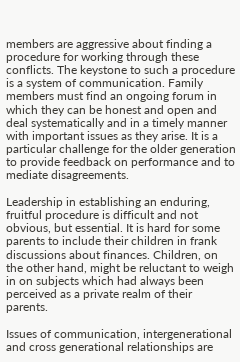members are aggressive about finding a procedure for working through these conflicts. The keystone to such a procedure is a system of communication. Family members must find an ongoing forum in which they can be honest and open and deal systematically and in a timely manner with important issues as they arise. It is a particular challenge for the older generation to provide feedback on performance and to mediate disagreements.

Leadership in establishing an enduring, fruitful procedure is difficult and not obvious, but essential. It is hard for some parents to include their children in frank discussions about finances. Children, on the other hand, might be reluctant to weigh in on subjects which had always been perceived as a private realm of their parents.

Issues of communication, intergenerational and cross generational relationships are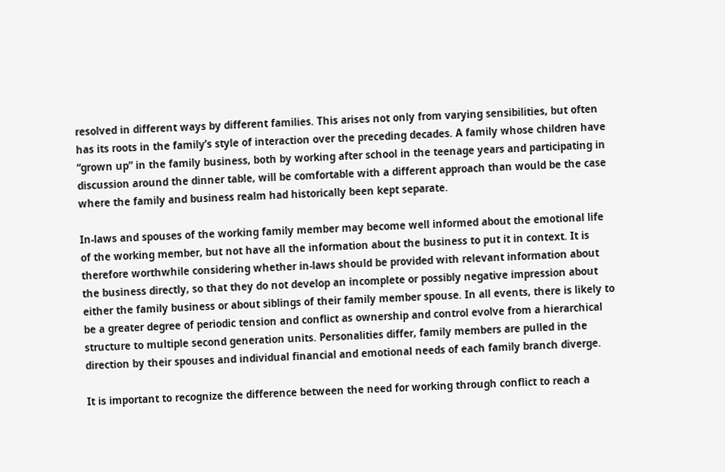resolved in different ways by different families. This arises not only from varying sensibilities, but often has its roots in the family’s style of interaction over the preceding decades. A family whose children have “grown up” in the family business, both by working after school in the teenage years and participating in discussion around the dinner table, will be comfortable with a different approach than would be the case where the family and business realm had historically been kept separate.

In-laws and spouses of the working family member may become well informed about the emotional life of the working member, but not have all the information about the business to put it in context. It is therefore worthwhile considering whether in-laws should be provided with relevant information about the business directly, so that they do not develop an incomplete or possibly negative impression about either the family business or about siblings of their family member spouse. In all events, there is likely to be a greater degree of periodic tension and conflict as ownership and control evolve from a hierarchical structure to multiple second generation units. Personalities differ, family members are pulled in the direction by their spouses and individual financial and emotional needs of each family branch diverge.

It is important to recognize the difference between the need for working through conflict to reach a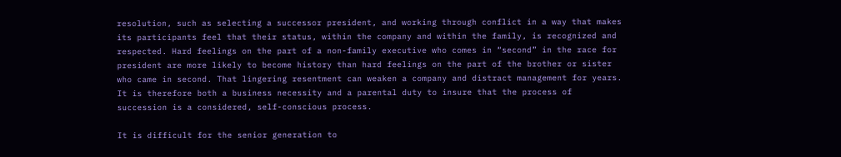resolution, such as selecting a successor president, and working through conflict in a way that makes its participants feel that their status, within the company and within the family, is recognized and respected. Hard feelings on the part of a non-family executive who comes in “second” in the race for president are more likely to become history than hard feelings on the part of the brother or sister who came in second. That lingering resentment can weaken a company and distract management for years. It is therefore both a business necessity and a parental duty to insure that the process of succession is a considered, self-conscious process.

It is difficult for the senior generation to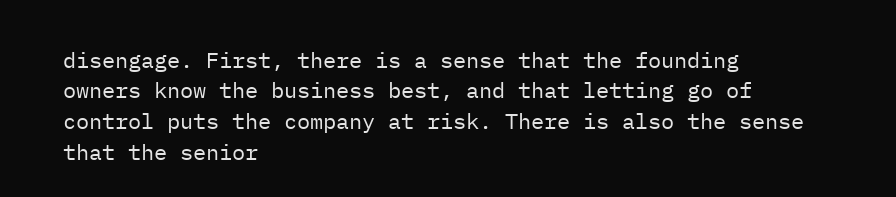disengage. First, there is a sense that the founding owners know the business best, and that letting go of control puts the company at risk. There is also the sense that the senior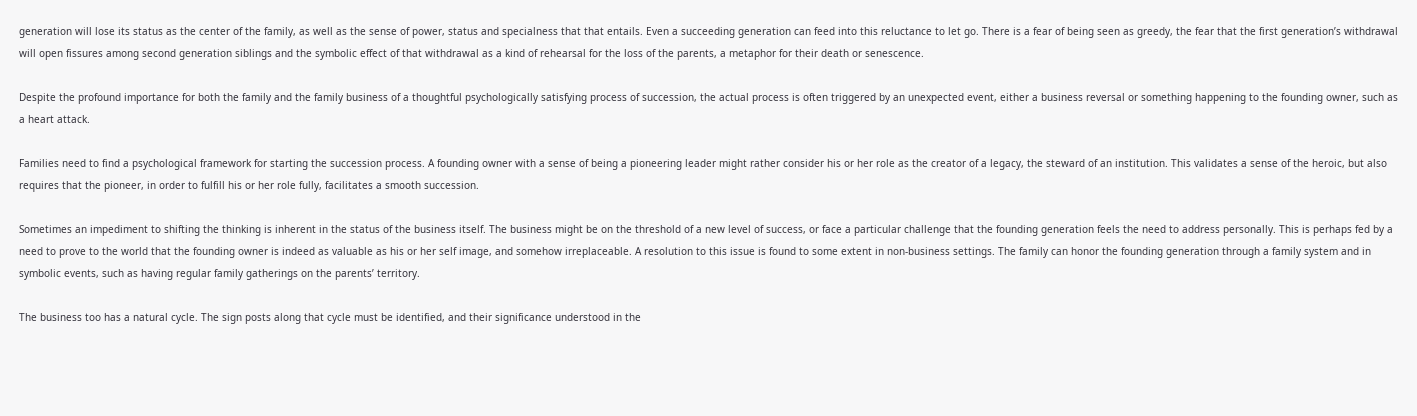generation will lose its status as the center of the family, as well as the sense of power, status and specialness that that entails. Even a succeeding generation can feed into this reluctance to let go. There is a fear of being seen as greedy, the fear that the first generation’s withdrawal will open fissures among second generation siblings and the symbolic effect of that withdrawal as a kind of rehearsal for the loss of the parents, a metaphor for their death or senescence.

Despite the profound importance for both the family and the family business of a thoughtful psychologically satisfying process of succession, the actual process is often triggered by an unexpected event, either a business reversal or something happening to the founding owner, such as a heart attack.

Families need to find a psychological framework for starting the succession process. A founding owner with a sense of being a pioneering leader might rather consider his or her role as the creator of a legacy, the steward of an institution. This validates a sense of the heroic, but also requires that the pioneer, in order to fulfill his or her role fully, facilitates a smooth succession.

Sometimes an impediment to shifting the thinking is inherent in the status of the business itself. The business might be on the threshold of a new level of success, or face a particular challenge that the founding generation feels the need to address personally. This is perhaps fed by a need to prove to the world that the founding owner is indeed as valuable as his or her self image, and somehow irreplaceable. A resolution to this issue is found to some extent in non-business settings. The family can honor the founding generation through a family system and in symbolic events, such as having regular family gatherings on the parents’ territory.

The business too has a natural cycle. The sign posts along that cycle must be identified, and their significance understood in the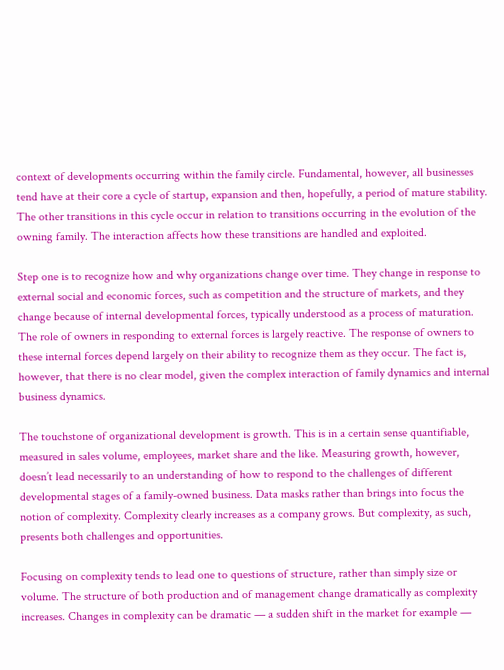context of developments occurring within the family circle. Fundamental, however, all businesses tend have at their core a cycle of startup, expansion and then, hopefully, a period of mature stability. The other transitions in this cycle occur in relation to transitions occurring in the evolution of the owning family. The interaction affects how these transitions are handled and exploited.

Step one is to recognize how and why organizations change over time. They change in response to external social and economic forces, such as competition and the structure of markets, and they change because of internal developmental forces, typically understood as a process of maturation. The role of owners in responding to external forces is largely reactive. The response of owners to these internal forces depend largely on their ability to recognize them as they occur. The fact is, however, that there is no clear model, given the complex interaction of family dynamics and internal business dynamics.

The touchstone of organizational development is growth. This is in a certain sense quantifiable, measured in sales volume, employees, market share and the like. Measuring growth, however, doesn’t lead necessarily to an understanding of how to respond to the challenges of different developmental stages of a family-owned business. Data masks rather than brings into focus the notion of complexity. Complexity clearly increases as a company grows. But complexity, as such, presents both challenges and opportunities.

Focusing on complexity tends to lead one to questions of structure, rather than simply size or volume. The structure of both production and of management change dramatically as complexity increases. Changes in complexity can be dramatic — a sudden shift in the market for example —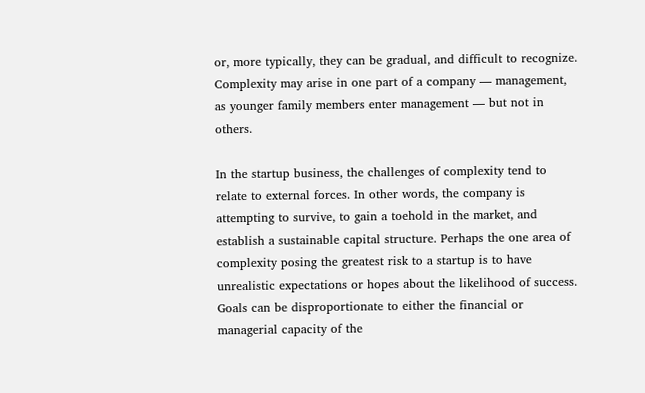or, more typically, they can be gradual, and difficult to recognize. Complexity may arise in one part of a company — management, as younger family members enter management — but not in others.

In the startup business, the challenges of complexity tend to relate to external forces. In other words, the company is attempting to survive, to gain a toehold in the market, and establish a sustainable capital structure. Perhaps the one area of complexity posing the greatest risk to a startup is to have unrealistic expectations or hopes about the likelihood of success. Goals can be disproportionate to either the financial or managerial capacity of the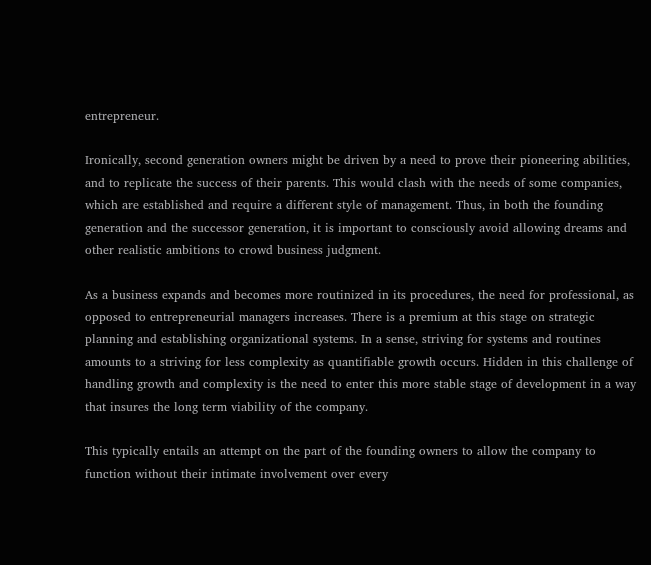entrepreneur.

Ironically, second generation owners might be driven by a need to prove their pioneering abilities, and to replicate the success of their parents. This would clash with the needs of some companies, which are established and require a different style of management. Thus, in both the founding generation and the successor generation, it is important to consciously avoid allowing dreams and other realistic ambitions to crowd business judgment.

As a business expands and becomes more routinized in its procedures, the need for professional, as opposed to entrepreneurial managers increases. There is a premium at this stage on strategic planning and establishing organizational systems. In a sense, striving for systems and routines amounts to a striving for less complexity as quantifiable growth occurs. Hidden in this challenge of handling growth and complexity is the need to enter this more stable stage of development in a way that insures the long term viability of the company.

This typically entails an attempt on the part of the founding owners to allow the company to function without their intimate involvement over every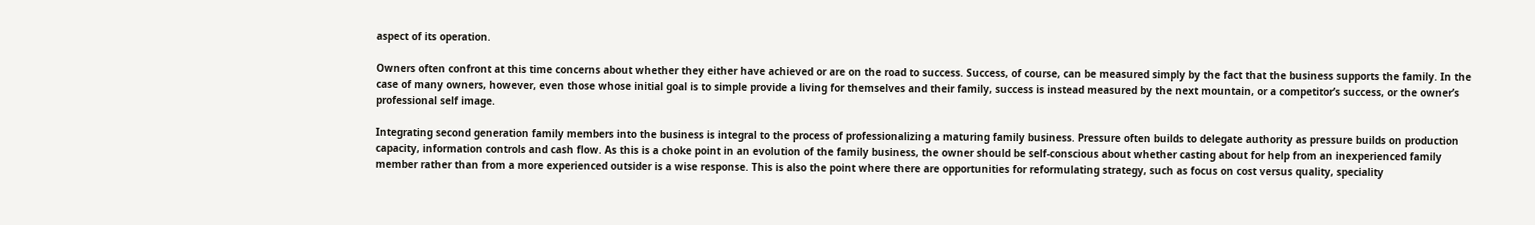aspect of its operation.

Owners often confront at this time concerns about whether they either have achieved or are on the road to success. Success, of course, can be measured simply by the fact that the business supports the family. In the case of many owners, however, even those whose initial goal is to simple provide a living for themselves and their family, success is instead measured by the next mountain, or a competitor’s success, or the owner’s professional self image.

Integrating second generation family members into the business is integral to the process of professionalizing a maturing family business. Pressure often builds to delegate authority as pressure builds on production capacity, information controls and cash flow. As this is a choke point in an evolution of the family business, the owner should be self-conscious about whether casting about for help from an inexperienced family member rather than from a more experienced outsider is a wise response. This is also the point where there are opportunities for reformulating strategy, such as focus on cost versus quality, speciality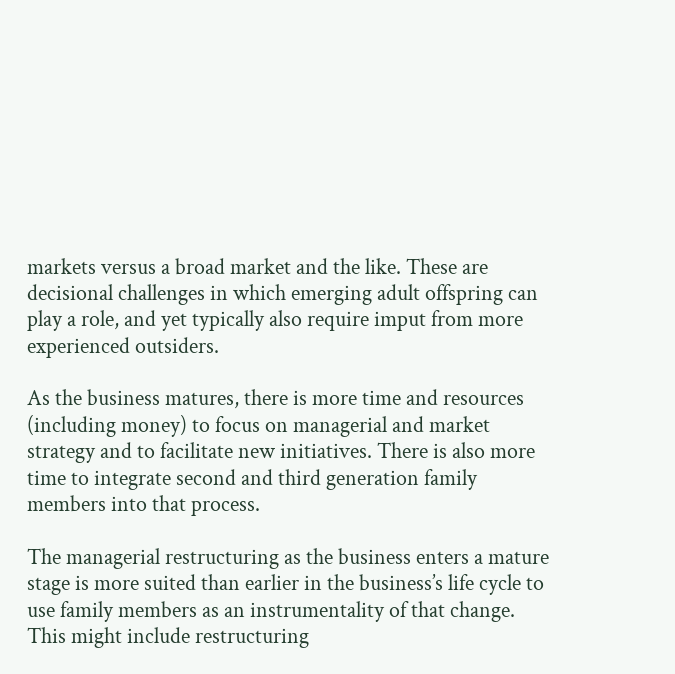markets versus a broad market and the like. These are decisional challenges in which emerging adult offspring can play a role, and yet typically also require imput from more experienced outsiders.

As the business matures, there is more time and resources (including money) to focus on managerial and market strategy and to facilitate new initiatives. There is also more time to integrate second and third generation family members into that process.

The managerial restructuring as the business enters a mature stage is more suited than earlier in the business’s life cycle to use family members as an instrumentality of that change. This might include restructuring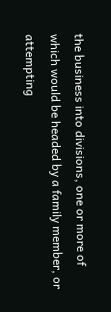the business into divisions, one or more of which would be headed by a family member, or attempting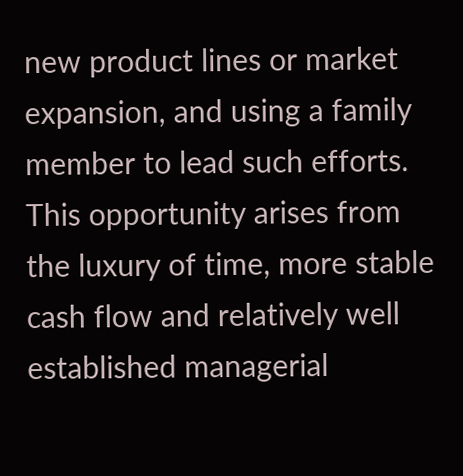new product lines or market expansion, and using a family member to lead such efforts. This opportunity arises from the luxury of time, more stable cash flow and relatively well established managerial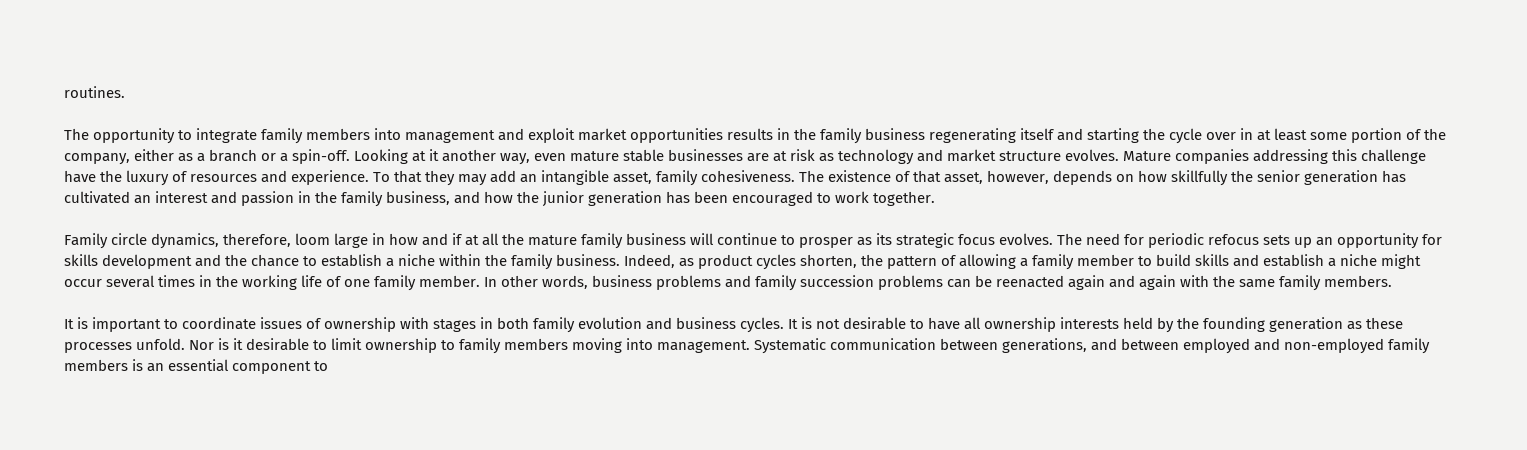routines.

The opportunity to integrate family members into management and exploit market opportunities results in the family business regenerating itself and starting the cycle over in at least some portion of the company, either as a branch or a spin-off. Looking at it another way, even mature stable businesses are at risk as technology and market structure evolves. Mature companies addressing this challenge have the luxury of resources and experience. To that they may add an intangible asset, family cohesiveness. The existence of that asset, however, depends on how skillfully the senior generation has cultivated an interest and passion in the family business, and how the junior generation has been encouraged to work together.

Family circle dynamics, therefore, loom large in how and if at all the mature family business will continue to prosper as its strategic focus evolves. The need for periodic refocus sets up an opportunity for skills development and the chance to establish a niche within the family business. Indeed, as product cycles shorten, the pattern of allowing a family member to build skills and establish a niche might occur several times in the working life of one family member. In other words, business problems and family succession problems can be reenacted again and again with the same family members.

It is important to coordinate issues of ownership with stages in both family evolution and business cycles. It is not desirable to have all ownership interests held by the founding generation as these processes unfold. Nor is it desirable to limit ownership to family members moving into management. Systematic communication between generations, and between employed and non-employed family members is an essential component to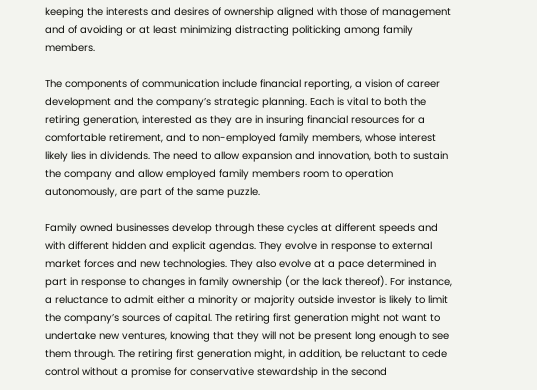keeping the interests and desires of ownership aligned with those of management and of avoiding or at least minimizing distracting politicking among family members.

The components of communication include financial reporting, a vision of career development and the company’s strategic planning. Each is vital to both the retiring generation, interested as they are in insuring financial resources for a comfortable retirement, and to non-employed family members, whose interest likely lies in dividends. The need to allow expansion and innovation, both to sustain the company and allow employed family members room to operation autonomously, are part of the same puzzle.

Family owned businesses develop through these cycles at different speeds and with different hidden and explicit agendas. They evolve in response to external market forces and new technologies. They also evolve at a pace determined in part in response to changes in family ownership (or the lack thereof). For instance, a reluctance to admit either a minority or majority outside investor is likely to limit the company’s sources of capital. The retiring first generation might not want to undertake new ventures, knowing that they will not be present long enough to see them through. The retiring first generation might, in addition, be reluctant to cede control without a promise for conservative stewardship in the second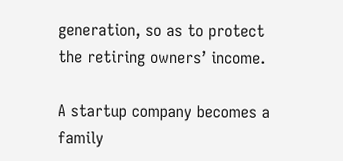generation, so as to protect the retiring owners’ income.

A startup company becomes a family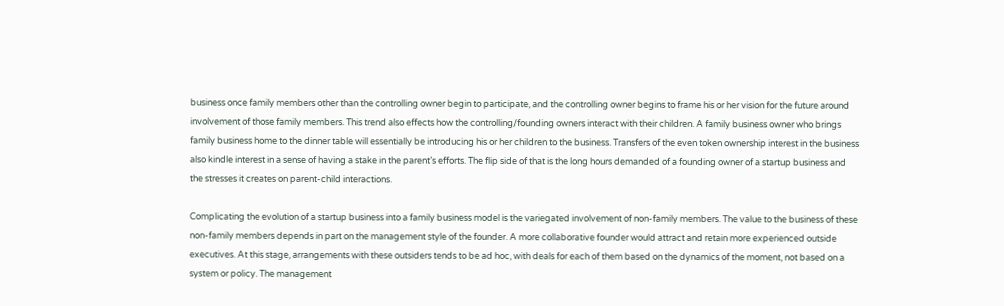business once family members other than the controlling owner begin to participate, and the controlling owner begins to frame his or her vision for the future around involvement of those family members. This trend also effects how the controlling/founding owners interact with their children. A family business owner who brings family business home to the dinner table will essentially be introducing his or her children to the business. Transfers of the even token ownership interest in the business also kindle interest in a sense of having a stake in the parent’s efforts. The flip side of that is the long hours demanded of a founding owner of a startup business and the stresses it creates on parent-child interactions.

Complicating the evolution of a startup business into a family business model is the variegated involvement of non-family members. The value to the business of these non-family members depends in part on the management style of the founder. A more collaborative founder would attract and retain more experienced outside executives. At this stage, arrangements with these outsiders tends to be ad hoc, with deals for each of them based on the dynamics of the moment, not based on a system or policy. The management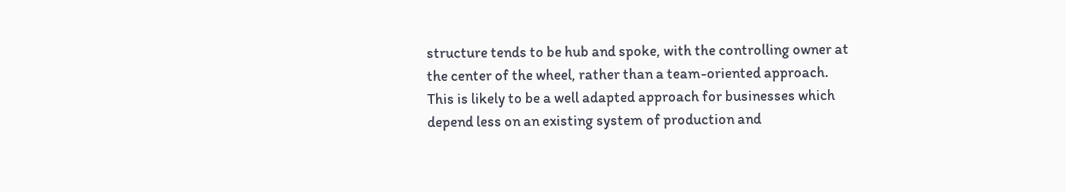structure tends to be hub and spoke, with the controlling owner at the center of the wheel, rather than a team-oriented approach. This is likely to be a well adapted approach for businesses which depend less on an existing system of production and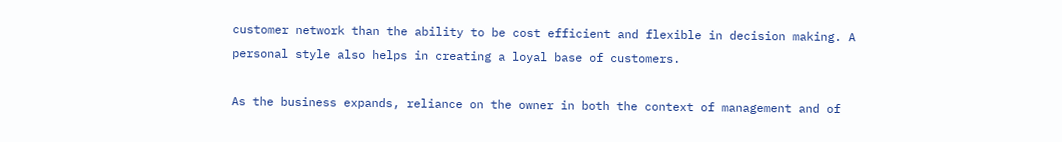customer network than the ability to be cost efficient and flexible in decision making. A personal style also helps in creating a loyal base of customers.

As the business expands, reliance on the owner in both the context of management and of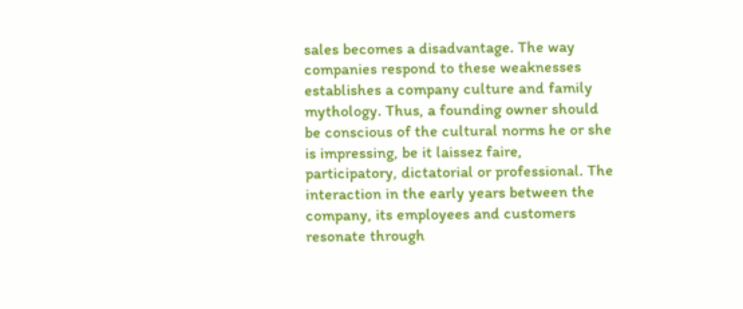sales becomes a disadvantage. The way companies respond to these weaknesses establishes a company culture and family mythology. Thus, a founding owner should be conscious of the cultural norms he or she is impressing, be it laissez faire, participatory, dictatorial or professional. The interaction in the early years between the company, its employees and customers resonate through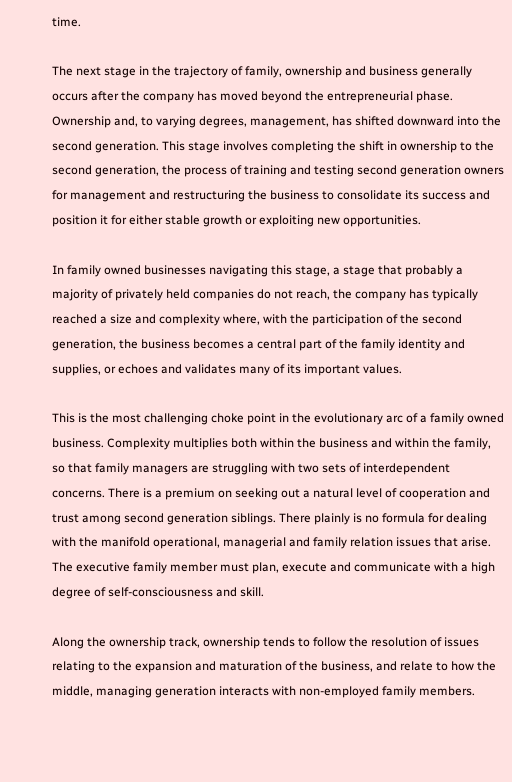time.

The next stage in the trajectory of family, ownership and business generally occurs after the company has moved beyond the entrepreneurial phase. Ownership and, to varying degrees, management, has shifted downward into the second generation. This stage involves completing the shift in ownership to the second generation, the process of training and testing second generation owners for management and restructuring the business to consolidate its success and position it for either stable growth or exploiting new opportunities.

In family owned businesses navigating this stage, a stage that probably a majority of privately held companies do not reach, the company has typically reached a size and complexity where, with the participation of the second generation, the business becomes a central part of the family identity and supplies, or echoes and validates many of its important values.

This is the most challenging choke point in the evolutionary arc of a family owned business. Complexity multiplies both within the business and within the family, so that family managers are struggling with two sets of interdependent concerns. There is a premium on seeking out a natural level of cooperation and trust among second generation siblings. There plainly is no formula for dealing with the manifold operational, managerial and family relation issues that arise. The executive family member must plan, execute and communicate with a high degree of self-consciousness and skill.

Along the ownership track, ownership tends to follow the resolution of issues relating to the expansion and maturation of the business, and relate to how the middle, managing generation interacts with non-employed family members.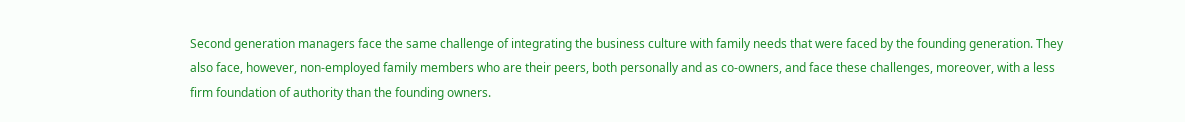Second generation managers face the same challenge of integrating the business culture with family needs that were faced by the founding generation. They also face, however, non-employed family members who are their peers, both personally and as co-owners, and face these challenges, moreover, with a less firm foundation of authority than the founding owners.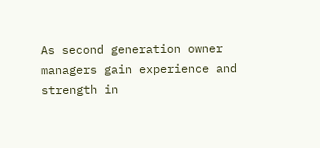As second generation owner managers gain experience and strength in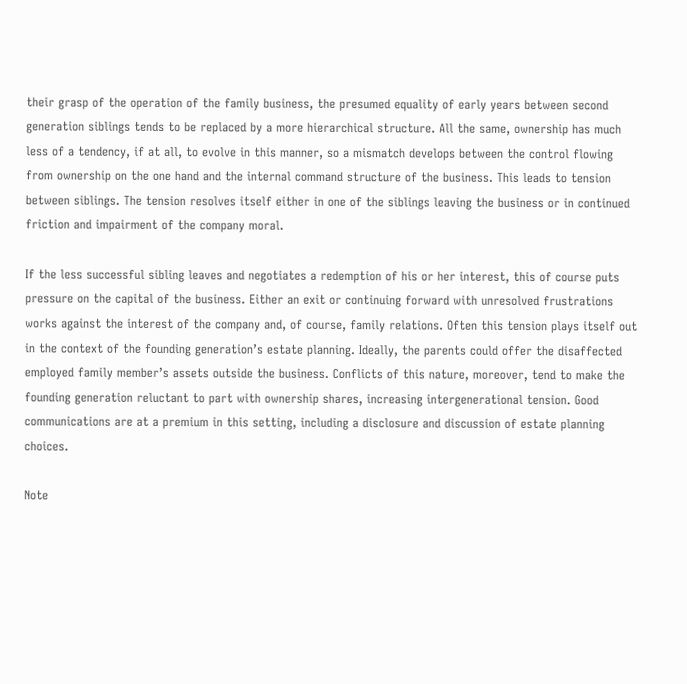their grasp of the operation of the family business, the presumed equality of early years between second generation siblings tends to be replaced by a more hierarchical structure. All the same, ownership has much less of a tendency, if at all, to evolve in this manner, so a mismatch develops between the control flowing from ownership on the one hand and the internal command structure of the business. This leads to tension between siblings. The tension resolves itself either in one of the siblings leaving the business or in continued friction and impairment of the company moral.

If the less successful sibling leaves and negotiates a redemption of his or her interest, this of course puts pressure on the capital of the business. Either an exit or continuing forward with unresolved frustrations works against the interest of the company and, of course, family relations. Often this tension plays itself out in the context of the founding generation’s estate planning. Ideally, the parents could offer the disaffected employed family member’s assets outside the business. Conflicts of this nature, moreover, tend to make the founding generation reluctant to part with ownership shares, increasing intergenerational tension. Good communications are at a premium in this setting, including a disclosure and discussion of estate planning choices.

Note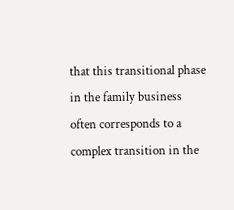that this transitional phase in the family business often corresponds to a complex transition in the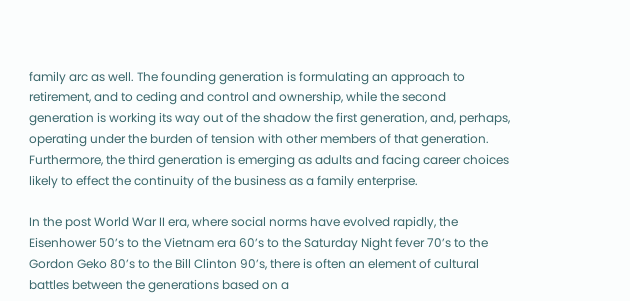family arc as well. The founding generation is formulating an approach to retirement, and to ceding and control and ownership, while the second generation is working its way out of the shadow the first generation, and, perhaps, operating under the burden of tension with other members of that generation. Furthermore, the third generation is emerging as adults and facing career choices likely to effect the continuity of the business as a family enterprise.

In the post World War II era, where social norms have evolved rapidly, the Eisenhower 50’s to the Vietnam era 60’s to the Saturday Night fever 70’s to the Gordon Geko 80’s to the Bill Clinton 90’s, there is often an element of cultural battles between the generations based on a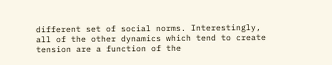different set of social norms. Interestingly, all of the other dynamics which tend to create tension are a function of the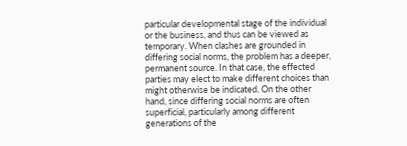particular developmental stage of the individual or the business, and thus can be viewed as temporary. When clashes are grounded in differing social norms, the problem has a deeper, permanent source. In that case, the effected parties may elect to make different choices than might otherwise be indicated. On the other hand, since differing social norms are often superficial, particularly among different generations of the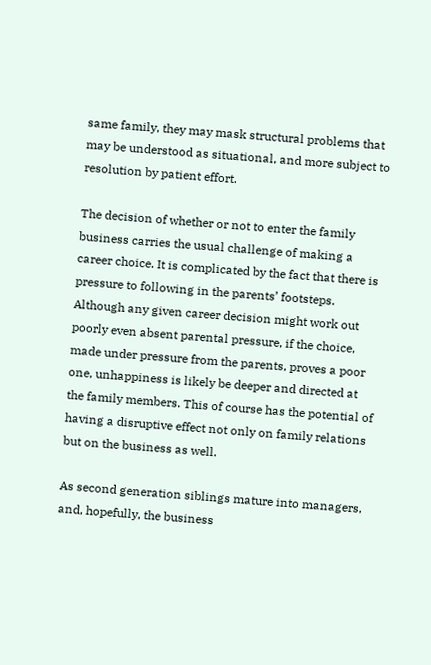same family, they may mask structural problems that may be understood as situational, and more subject to resolution by patient effort.

The decision of whether or not to enter the family business carries the usual challenge of making a career choice. It is complicated by the fact that there is pressure to following in the parents’ footsteps. Although any given career decision might work out poorly even absent parental pressure, if the choice, made under pressure from the parents, proves a poor one, unhappiness is likely be deeper and directed at the family members. This of course has the potential of having a disruptive effect not only on family relations but on the business as well.

As second generation siblings mature into managers, and, hopefully, the business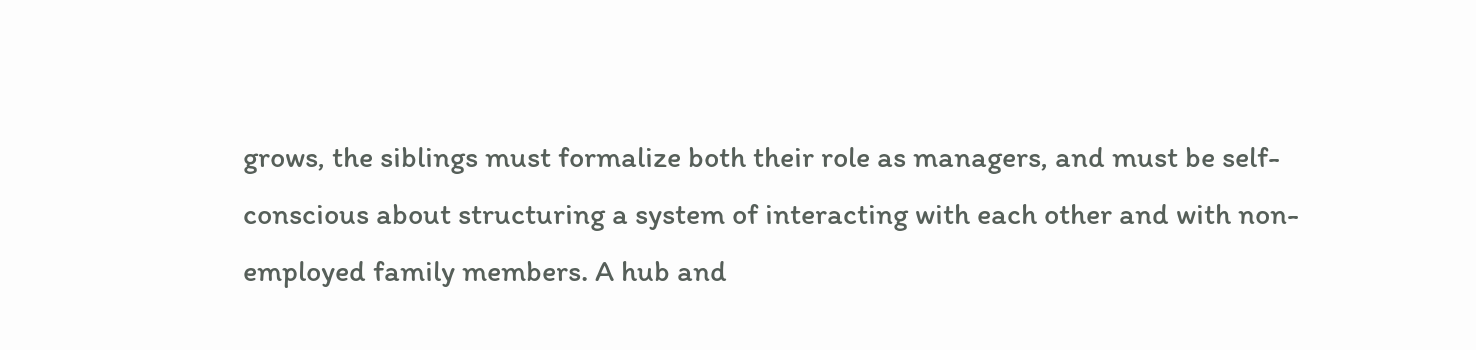grows, the siblings must formalize both their role as managers, and must be self-conscious about structuring a system of interacting with each other and with non-employed family members. A hub and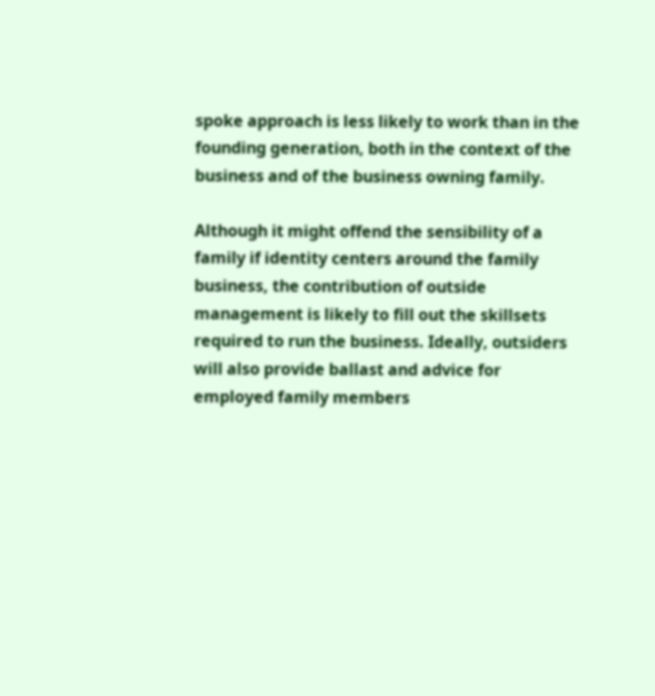spoke approach is less likely to work than in the founding generation, both in the context of the business and of the business owning family.

Although it might offend the sensibility of a family if identity centers around the family business, the contribution of outside management is likely to fill out the skillsets required to run the business. Ideally, outsiders will also provide ballast and advice for employed family members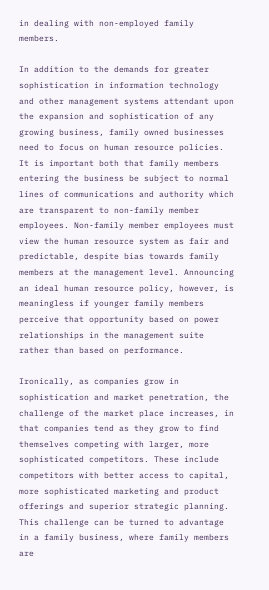in dealing with non-employed family members.

In addition to the demands for greater sophistication in information technology and other management systems attendant upon the expansion and sophistication of any growing business, family owned businesses need to focus on human resource policies. It is important both that family members entering the business be subject to normal lines of communications and authority which are transparent to non-family member employees. Non-family member employees must view the human resource system as fair and predictable, despite bias towards family members at the management level. Announcing an ideal human resource policy, however, is meaningless if younger family members perceive that opportunity based on power relationships in the management suite rather than based on performance.

Ironically, as companies grow in sophistication and market penetration, the challenge of the market place increases, in that companies tend as they grow to find themselves competing with larger, more sophisticated competitors. These include competitors with better access to capital, more sophisticated marketing and product offerings and superior strategic planning. This challenge can be turned to advantage in a family business, where family members are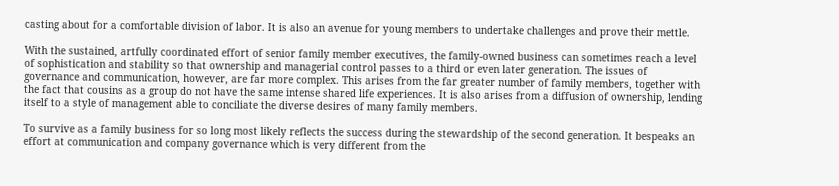casting about for a comfortable division of labor. It is also an avenue for young members to undertake challenges and prove their mettle.

With the sustained, artfully coordinated effort of senior family member executives, the family-owned business can sometimes reach a level of sophistication and stability so that ownership and managerial control passes to a third or even later generation. The issues of governance and communication, however, are far more complex. This arises from the far greater number of family members, together with the fact that cousins as a group do not have the same intense shared life experiences. It is also arises from a diffusion of ownership, lending itself to a style of management able to conciliate the diverse desires of many family members.

To survive as a family business for so long most likely reflects the success during the stewardship of the second generation. It bespeaks an effort at communication and company governance which is very different from the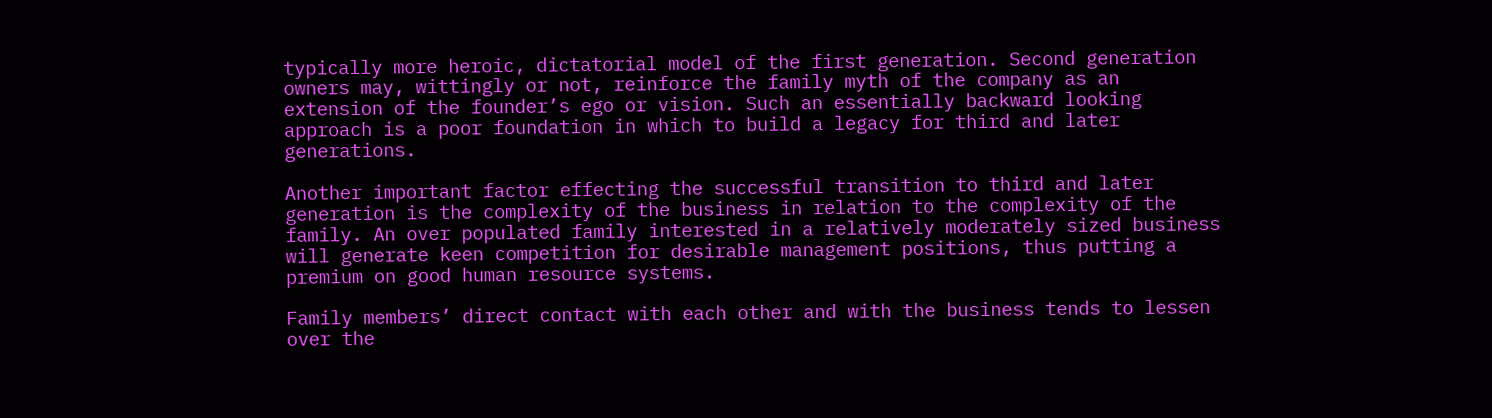typically more heroic, dictatorial model of the first generation. Second generation owners may, wittingly or not, reinforce the family myth of the company as an extension of the founder’s ego or vision. Such an essentially backward looking approach is a poor foundation in which to build a legacy for third and later generations.

Another important factor effecting the successful transition to third and later generation is the complexity of the business in relation to the complexity of the family. An over populated family interested in a relatively moderately sized business will generate keen competition for desirable management positions, thus putting a premium on good human resource systems.

Family members’ direct contact with each other and with the business tends to lessen over the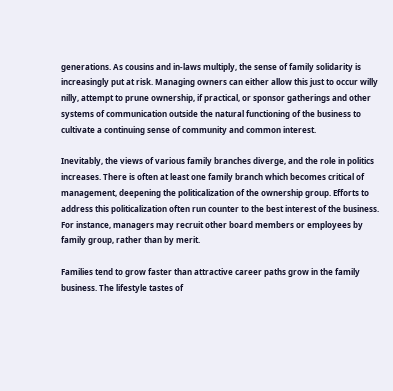generations. As cousins and in-laws multiply, the sense of family solidarity is increasingly put at risk. Managing owners can either allow this just to occur willy nilly, attempt to prune ownership, if practical, or sponsor gatherings and other systems of communication outside the natural functioning of the business to cultivate a continuing sense of community and common interest.

Inevitably, the views of various family branches diverge, and the role in politics increases. There is often at least one family branch which becomes critical of management, deepening the politicalization of the ownership group. Efforts to address this politicalization often run counter to the best interest of the business. For instance, managers may recruit other board members or employees by family group, rather than by merit.

Families tend to grow faster than attractive career paths grow in the family business. The lifestyle tastes of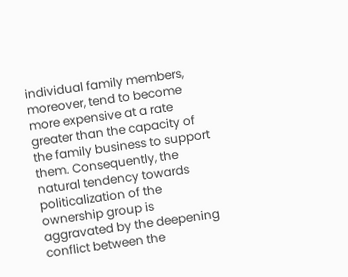individual family members, moreover, tend to become more expensive at a rate greater than the capacity of the family business to support them. Consequently, the natural tendency towards politicalization of the ownership group is aggravated by the deepening conflict between the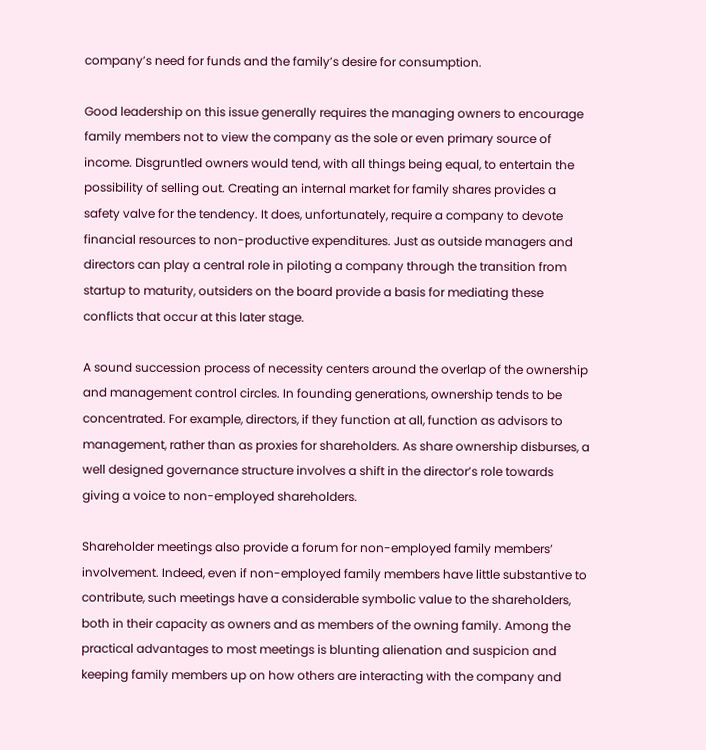company’s need for funds and the family’s desire for consumption.

Good leadership on this issue generally requires the managing owners to encourage family members not to view the company as the sole or even primary source of income. Disgruntled owners would tend, with all things being equal, to entertain the possibility of selling out. Creating an internal market for family shares provides a safety valve for the tendency. It does, unfortunately, require a company to devote financial resources to non-productive expenditures. Just as outside managers and directors can play a central role in piloting a company through the transition from startup to maturity, outsiders on the board provide a basis for mediating these conflicts that occur at this later stage.

A sound succession process of necessity centers around the overlap of the ownership and management control circles. In founding generations, ownership tends to be concentrated. For example, directors, if they function at all, function as advisors to management, rather than as proxies for shareholders. As share ownership disburses, a well designed governance structure involves a shift in the director’s role towards giving a voice to non-employed shareholders.

Shareholder meetings also provide a forum for non-employed family members’ involvement. Indeed, even if non-employed family members have little substantive to contribute, such meetings have a considerable symbolic value to the shareholders, both in their capacity as owners and as members of the owning family. Among the practical advantages to most meetings is blunting alienation and suspicion and keeping family members up on how others are interacting with the company and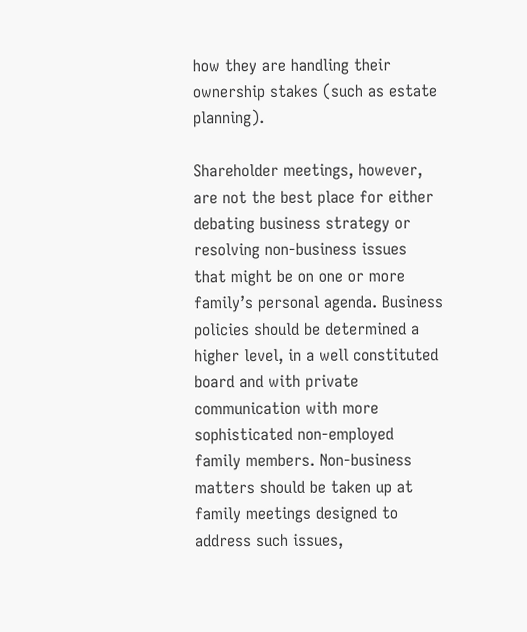how they are handling their ownership stakes (such as estate planning).

Shareholder meetings, however, are not the best place for either debating business strategy or resolving non-business issues that might be on one or more family’s personal agenda. Business policies should be determined a higher level, in a well constituted board and with private communication with more sophisticated non-employed family members. Non-business matters should be taken up at family meetings designed to address such issues,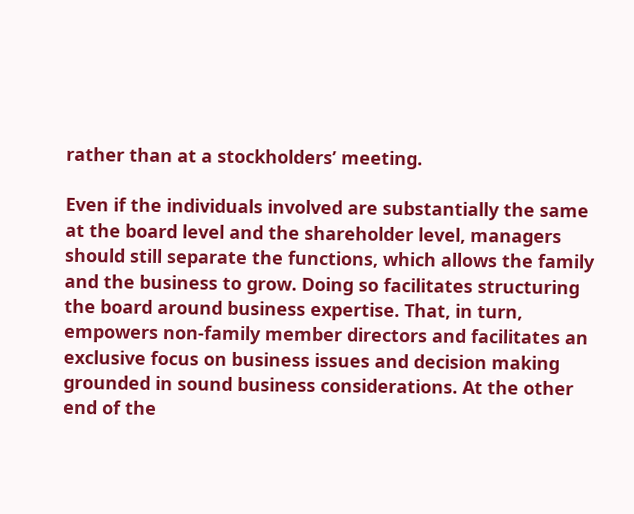rather than at a stockholders’ meeting.

Even if the individuals involved are substantially the same at the board level and the shareholder level, managers should still separate the functions, which allows the family and the business to grow. Doing so facilitates structuring the board around business expertise. That, in turn, empowers non-family member directors and facilitates an exclusive focus on business issues and decision making grounded in sound business considerations. At the other end of the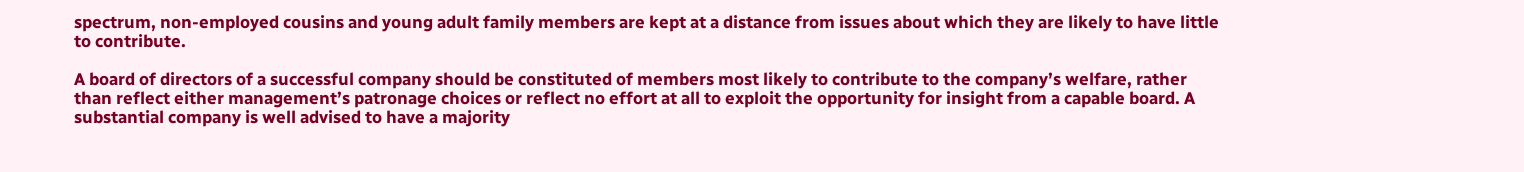spectrum, non-employed cousins and young adult family members are kept at a distance from issues about which they are likely to have little to contribute.

A board of directors of a successful company should be constituted of members most likely to contribute to the company’s welfare, rather than reflect either management’s patronage choices or reflect no effort at all to exploit the opportunity for insight from a capable board. A substantial company is well advised to have a majority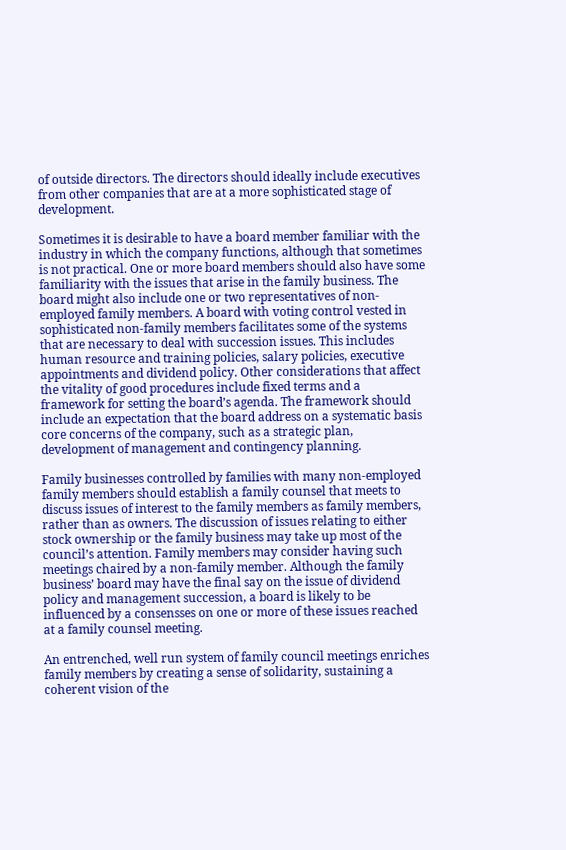of outside directors. The directors should ideally include executives from other companies that are at a more sophisticated stage of development.

Sometimes it is desirable to have a board member familiar with the industry in which the company functions, although that sometimes is not practical. One or more board members should also have some familiarity with the issues that arise in the family business. The board might also include one or two representatives of non-employed family members. A board with voting control vested in sophisticated non-family members facilitates some of the systems that are necessary to deal with succession issues. This includes human resource and training policies, salary policies, executive appointments and dividend policy. Other considerations that affect the vitality of good procedures include fixed terms and a framework for setting the board’s agenda. The framework should include an expectation that the board address on a systematic basis core concerns of the company, such as a strategic plan, development of management and contingency planning.

Family businesses controlled by families with many non-employed family members should establish a family counsel that meets to discuss issues of interest to the family members as family members, rather than as owners. The discussion of issues relating to either stock ownership or the family business may take up most of the council’s attention. Family members may consider having such meetings chaired by a non-family member. Although the family business’ board may have the final say on the issue of dividend policy and management succession, a board is likely to be influenced by a consensses on one or more of these issues reached at a family counsel meeting.

An entrenched, well run system of family council meetings enriches family members by creating a sense of solidarity, sustaining a coherent vision of the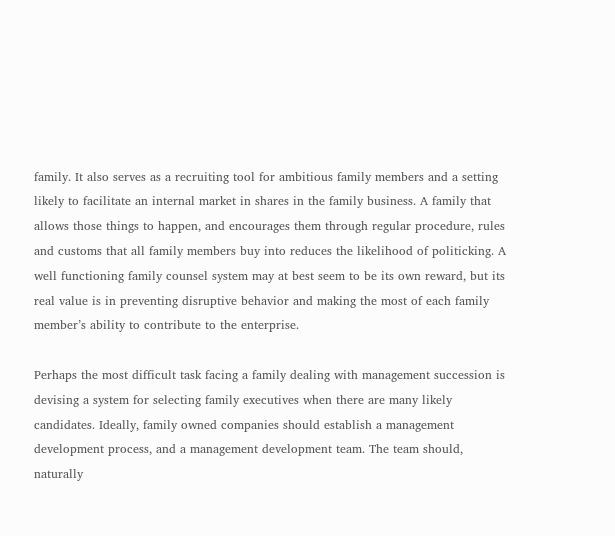family. It also serves as a recruiting tool for ambitious family members and a setting likely to facilitate an internal market in shares in the family business. A family that allows those things to happen, and encourages them through regular procedure, rules and customs that all family members buy into reduces the likelihood of politicking. A well functioning family counsel system may at best seem to be its own reward, but its real value is in preventing disruptive behavior and making the most of each family member’s ability to contribute to the enterprise.

Perhaps the most difficult task facing a family dealing with management succession is devising a system for selecting family executives when there are many likely candidates. Ideally, family owned companies should establish a management development process, and a management development team. The team should, naturally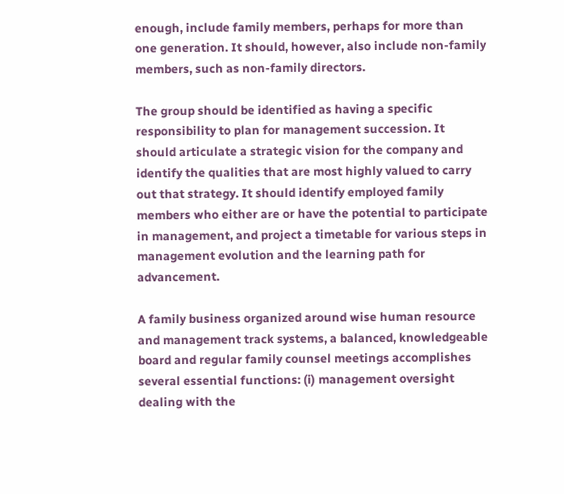enough, include family members, perhaps for more than one generation. It should, however, also include non-family members, such as non-family directors.

The group should be identified as having a specific responsibility to plan for management succession. It should articulate a strategic vision for the company and identify the qualities that are most highly valued to carry out that strategy. It should identify employed family members who either are or have the potential to participate in management, and project a timetable for various steps in management evolution and the learning path for advancement.

A family business organized around wise human resource and management track systems, a balanced, knowledgeable board and regular family counsel meetings accomplishes several essential functions: (i) management oversight dealing with the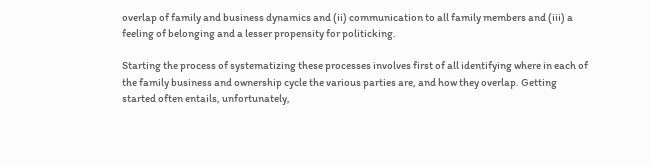overlap of family and business dynamics and (ii) communication to all family members and (iii) a feeling of belonging and a lesser propensity for politicking.

Starting the process of systematizing these processes involves first of all identifying where in each of the family business and ownership cycle the various parties are, and how they overlap. Getting started often entails, unfortunately,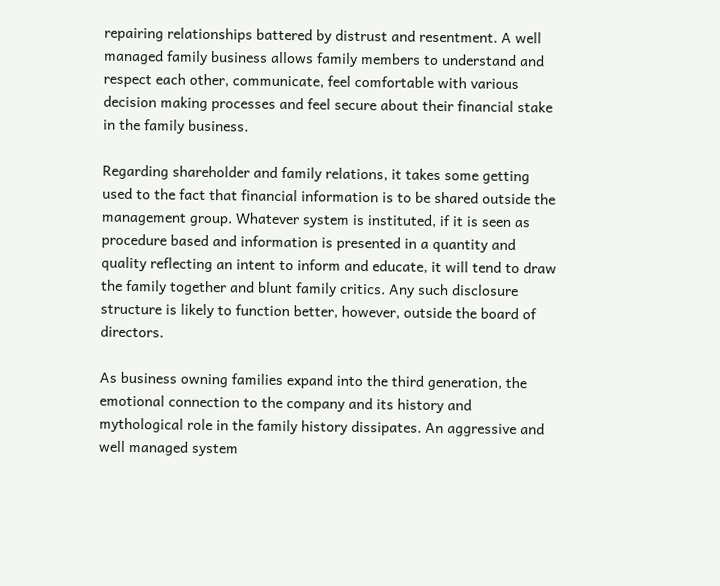repairing relationships battered by distrust and resentment. A well managed family business allows family members to understand and respect each other, communicate, feel comfortable with various decision making processes and feel secure about their financial stake in the family business.

Regarding shareholder and family relations, it takes some getting used to the fact that financial information is to be shared outside the management group. Whatever system is instituted, if it is seen as procedure based and information is presented in a quantity and quality reflecting an intent to inform and educate, it will tend to draw the family together and blunt family critics. Any such disclosure structure is likely to function better, however, outside the board of directors.

As business owning families expand into the third generation, the emotional connection to the company and its history and mythological role in the family history dissipates. An aggressive and well managed system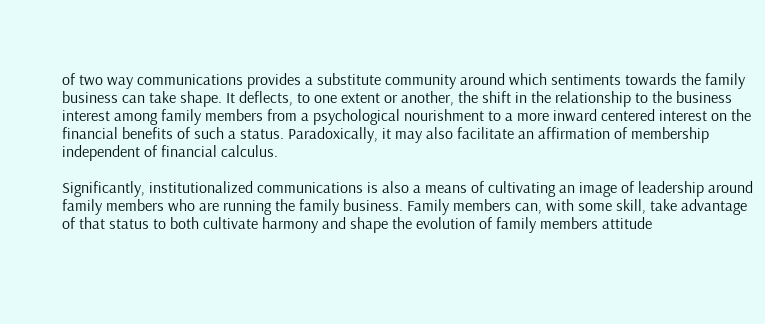of two way communications provides a substitute community around which sentiments towards the family business can take shape. It deflects, to one extent or another, the shift in the relationship to the business interest among family members from a psychological nourishment to a more inward centered interest on the financial benefits of such a status. Paradoxically, it may also facilitate an affirmation of membership independent of financial calculus.

Significantly, institutionalized communications is also a means of cultivating an image of leadership around family members who are running the family business. Family members can, with some skill, take advantage of that status to both cultivate harmony and shape the evolution of family members attitude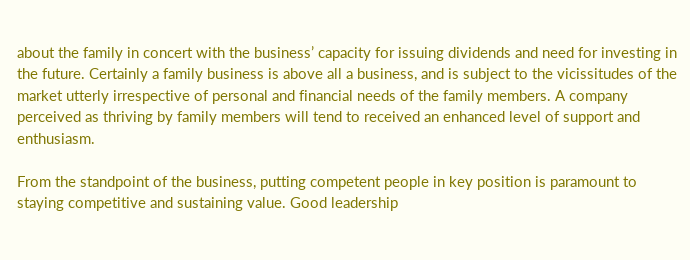about the family in concert with the business’ capacity for issuing dividends and need for investing in the future. Certainly a family business is above all a business, and is subject to the vicissitudes of the market utterly irrespective of personal and financial needs of the family members. A company perceived as thriving by family members will tend to received an enhanced level of support and enthusiasm.

From the standpoint of the business, putting competent people in key position is paramount to staying competitive and sustaining value. Good leadership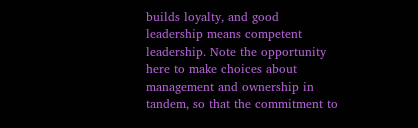builds loyalty, and good leadership means competent leadership. Note the opportunity here to make choices about management and ownership in tandem, so that the commitment to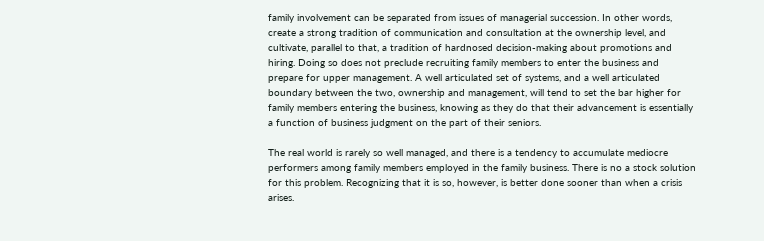family involvement can be separated from issues of managerial succession. In other words, create a strong tradition of communication and consultation at the ownership level, and cultivate, parallel to that, a tradition of hardnosed decision-making about promotions and hiring. Doing so does not preclude recruiting family members to enter the business and prepare for upper management. A well articulated set of systems, and a well articulated boundary between the two, ownership and management, will tend to set the bar higher for family members entering the business, knowing as they do that their advancement is essentially a function of business judgment on the part of their seniors.

The real world is rarely so well managed, and there is a tendency to accumulate mediocre performers among family members employed in the family business. There is no a stock solution for this problem. Recognizing that it is so, however, is better done sooner than when a crisis arises.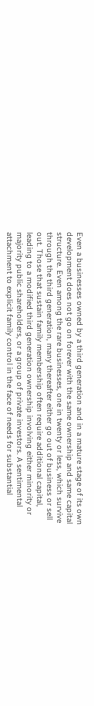Even a businesses owned by a third generation and in a mature stage of its own development does not go on forever with the same ownership and same capital structure. Even among the rare businesses, one in twenty or less, which survive through the third generation, many thereafter either go out of business or sell out. Those that sustain family membership often require additional capital, leading to a modified third generation ownership involving either minority or majority public shareholders, or a group of private investors. A sentimental attachment to explicit family control in the face of needs for substantial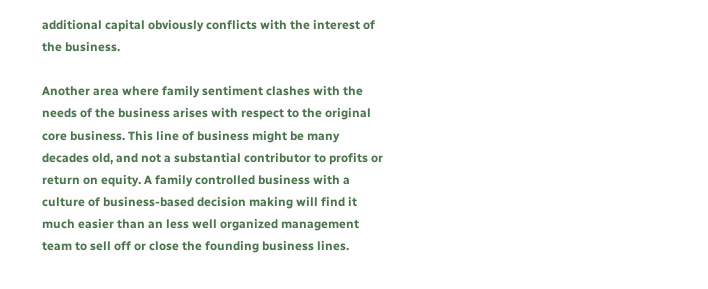additional capital obviously conflicts with the interest of the business.

Another area where family sentiment clashes with the needs of the business arises with respect to the original core business. This line of business might be many decades old, and not a substantial contributor to profits or return on equity. A family controlled business with a culture of business-based decision making will find it much easier than an less well organized management team to sell off or close the founding business lines.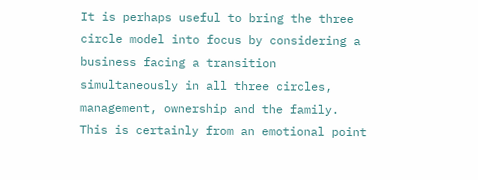It is perhaps useful to bring the three circle model into focus by considering a business facing a transition simultaneously in all three circles, management, ownership and the family. This is certainly from an emotional point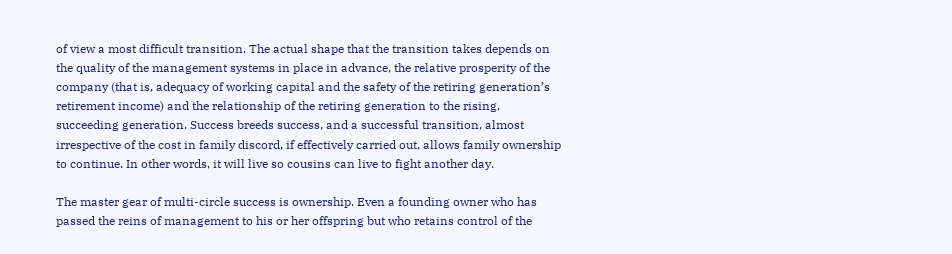of view a most difficult transition. The actual shape that the transition takes depends on the quality of the management systems in place in advance, the relative prosperity of the company (that is, adequacy of working capital and the safety of the retiring generation’s retirement income) and the relationship of the retiring generation to the rising, succeeding generation. Success breeds success, and a successful transition, almost irrespective of the cost in family discord, if effectively carried out, allows family ownership to continue. In other words, it will live so cousins can live to fight another day.

The master gear of multi-circle success is ownership. Even a founding owner who has passed the reins of management to his or her offspring but who retains control of the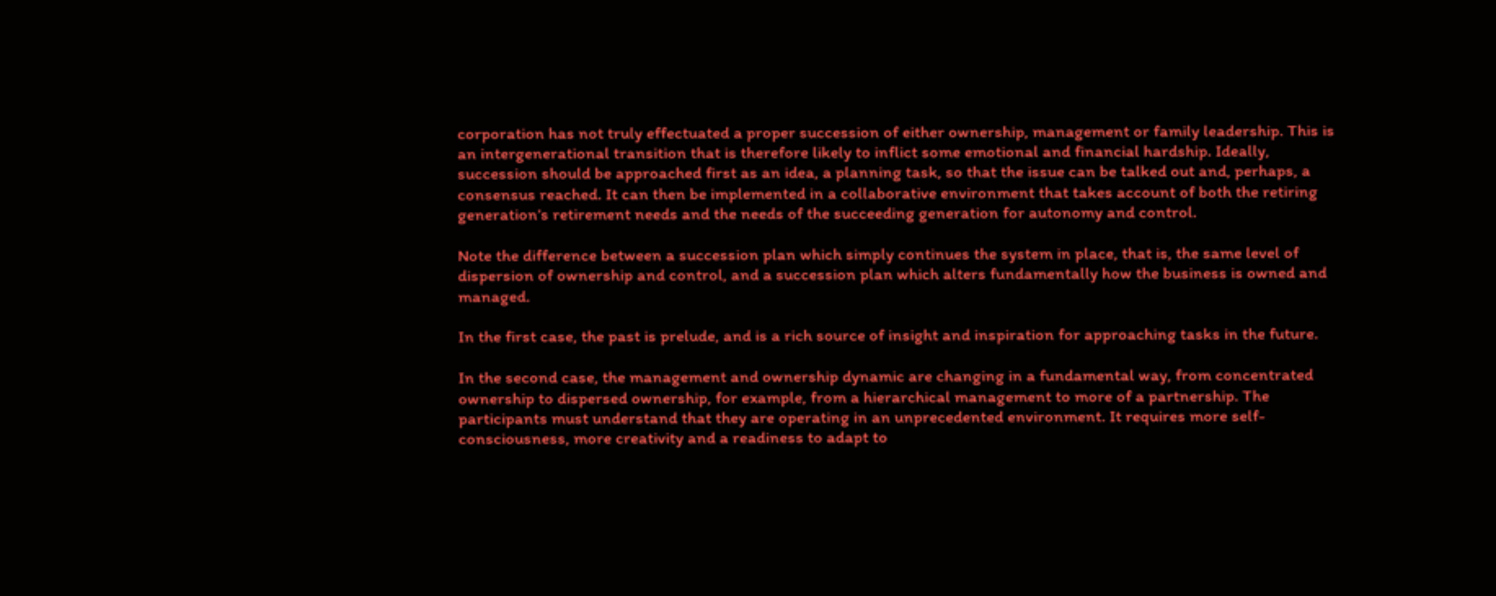corporation has not truly effectuated a proper succession of either ownership, management or family leadership. This is an intergenerational transition that is therefore likely to inflict some emotional and financial hardship. Ideally, succession should be approached first as an idea, a planning task, so that the issue can be talked out and, perhaps, a consensus reached. It can then be implemented in a collaborative environment that takes account of both the retiring generation’s retirement needs and the needs of the succeeding generation for autonomy and control.

Note the difference between a succession plan which simply continues the system in place, that is, the same level of dispersion of ownership and control, and a succession plan which alters fundamentally how the business is owned and managed.

In the first case, the past is prelude, and is a rich source of insight and inspiration for approaching tasks in the future.

In the second case, the management and ownership dynamic are changing in a fundamental way, from concentrated ownership to dispersed ownership, for example, from a hierarchical management to more of a partnership. The participants must understand that they are operating in an unprecedented environment. It requires more self-consciousness, more creativity and a readiness to adapt to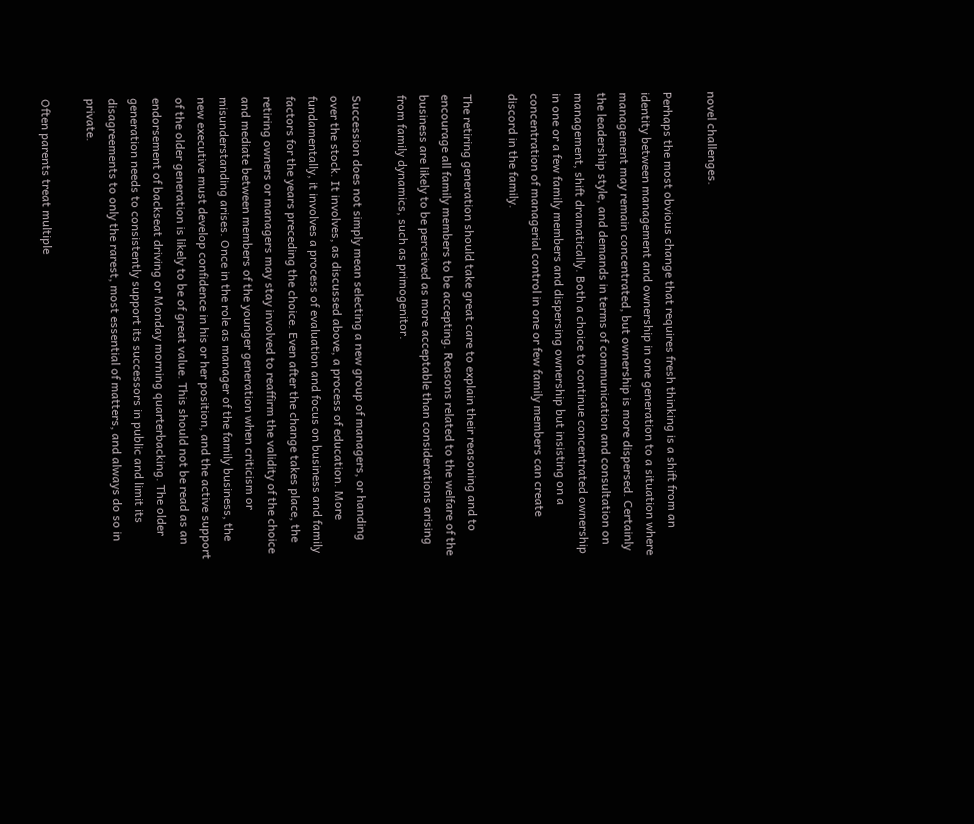novel challenges.

Perhaps the most obvious change that requires fresh thinking is a shift from an identity between management and ownership in one generation to a situation where management may remain concentrated, but ownership is more dispersed. Certainly the leadership style, and demands in terms of communication and consultation on management, shift dramatically. Both a choice to continue concentrated ownership in one or a few family members and dispersing ownership but insisting on a concentration of managerial control in one or few family members can create discord in the family.

The retiring generation should take great care to explain their reasoning and to encourage all family members to be accepting. Reasons related to the welfare of the business are likely to be perceived as more acceptable than considerations arising from family dynamics, such as primogenitor.

Succession does not simply mean selecting a new group of managers, or handing over the stock. It involves, as discussed above, a process of education. More fundamentally, it involves a process of evaluation and focus on business and family factors for the years preceding the choice. Even after the change takes place, the retiring owners or managers may stay involved to reaffirm the validity of the choice and mediate between members of the younger generation when criticism or misunderstanding arises. Once in the role as manager of the family business, the new executive must develop confidence in his or her position, and the active support of the older generation is likely to be of great value. This should not be read as an endorsement of backseat driving or Monday morning quarterbacking. The older generation needs to consistently support its successors in public and limit its disagreements to only the rarest, most essential of matters, and always do so in private.

Often parents treat multiple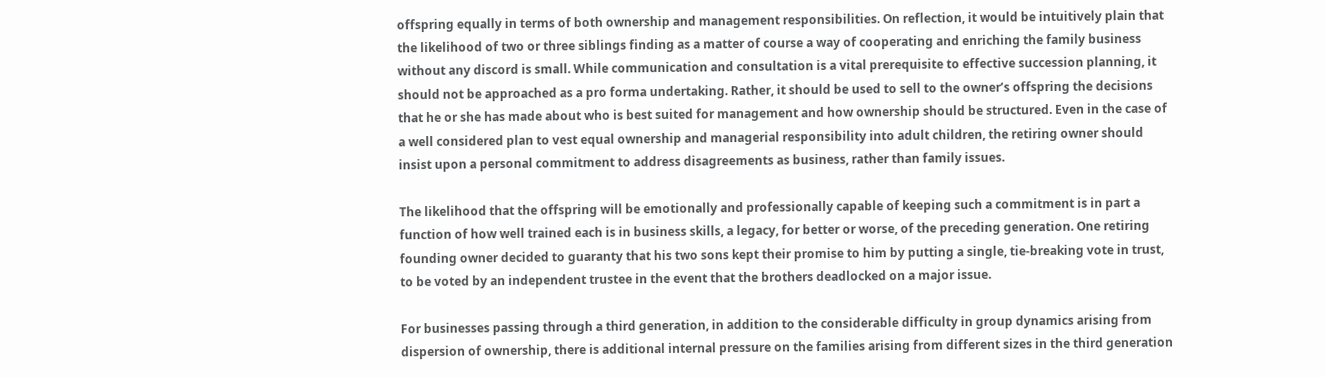offspring equally in terms of both ownership and management responsibilities. On reflection, it would be intuitively plain that the likelihood of two or three siblings finding as a matter of course a way of cooperating and enriching the family business without any discord is small. While communication and consultation is a vital prerequisite to effective succession planning, it should not be approached as a pro forma undertaking. Rather, it should be used to sell to the owner’s offspring the decisions that he or she has made about who is best suited for management and how ownership should be structured. Even in the case of a well considered plan to vest equal ownership and managerial responsibility into adult children, the retiring owner should insist upon a personal commitment to address disagreements as business, rather than family issues.

The likelihood that the offspring will be emotionally and professionally capable of keeping such a commitment is in part a function of how well trained each is in business skills, a legacy, for better or worse, of the preceding generation. One retiring founding owner decided to guaranty that his two sons kept their promise to him by putting a single, tie-breaking vote in trust, to be voted by an independent trustee in the event that the brothers deadlocked on a major issue.

For businesses passing through a third generation, in addition to the considerable difficulty in group dynamics arising from dispersion of ownership, there is additional internal pressure on the families arising from different sizes in the third generation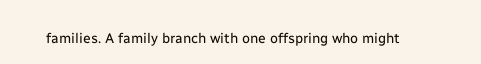families. A family branch with one offspring who might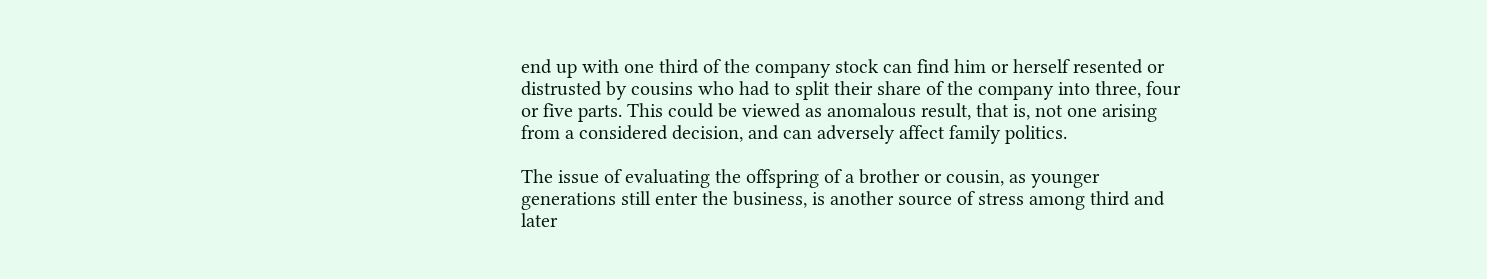end up with one third of the company stock can find him or herself resented or distrusted by cousins who had to split their share of the company into three, four or five parts. This could be viewed as anomalous result, that is, not one arising from a considered decision, and can adversely affect family politics.

The issue of evaluating the offspring of a brother or cousin, as younger generations still enter the business, is another source of stress among third and later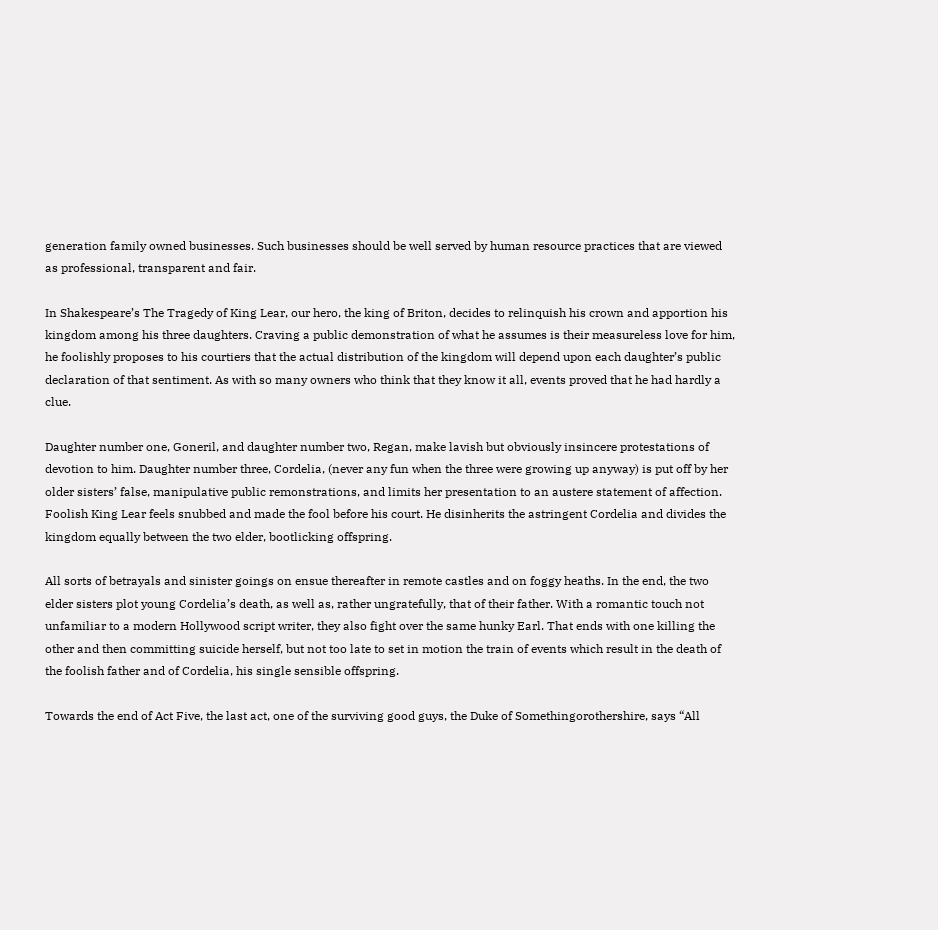generation family owned businesses. Such businesses should be well served by human resource practices that are viewed as professional, transparent and fair.

In Shakespeare’s The Tragedy of King Lear, our hero, the king of Briton, decides to relinquish his crown and apportion his kingdom among his three daughters. Craving a public demonstration of what he assumes is their measureless love for him, he foolishly proposes to his courtiers that the actual distribution of the kingdom will depend upon each daughter’s public declaration of that sentiment. As with so many owners who think that they know it all, events proved that he had hardly a clue.

Daughter number one, Goneril, and daughter number two, Regan, make lavish but obviously insincere protestations of devotion to him. Daughter number three, Cordelia, (never any fun when the three were growing up anyway) is put off by her older sisters’ false, manipulative public remonstrations, and limits her presentation to an austere statement of affection. Foolish King Lear feels snubbed and made the fool before his court. He disinherits the astringent Cordelia and divides the kingdom equally between the two elder, bootlicking offspring.

All sorts of betrayals and sinister goings on ensue thereafter in remote castles and on foggy heaths. In the end, the two elder sisters plot young Cordelia’s death, as well as, rather ungratefully, that of their father. With a romantic touch not unfamiliar to a modern Hollywood script writer, they also fight over the same hunky Earl. That ends with one killing the other and then committing suicide herself, but not too late to set in motion the train of events which result in the death of the foolish father and of Cordelia, his single sensible offspring.

Towards the end of Act Five, the last act, one of the surviving good guys, the Duke of Somethingorothershire, says “All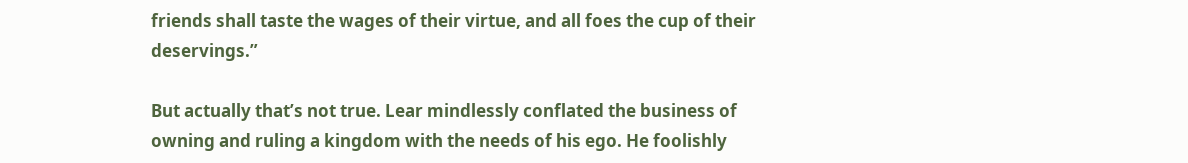friends shall taste the wages of their virtue, and all foes the cup of their deservings.”

But actually that’s not true. Lear mindlessly conflated the business of owning and ruling a kingdom with the needs of his ego. He foolishly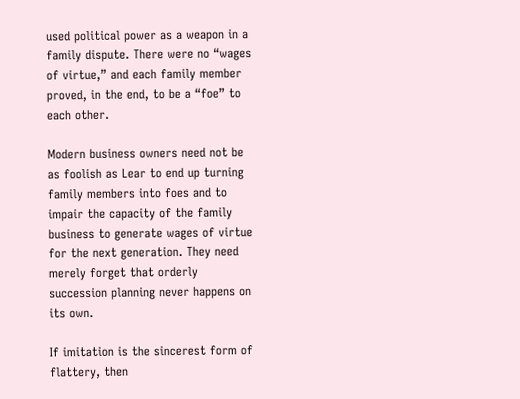used political power as a weapon in a family dispute. There were no “wages of virtue,” and each family member proved, in the end, to be a “foe” to each other.

Modern business owners need not be as foolish as Lear to end up turning family members into foes and to impair the capacity of the family business to generate wages of virtue for the next generation. They need merely forget that orderly succession planning never happens on its own.

If imitation is the sincerest form of flattery, then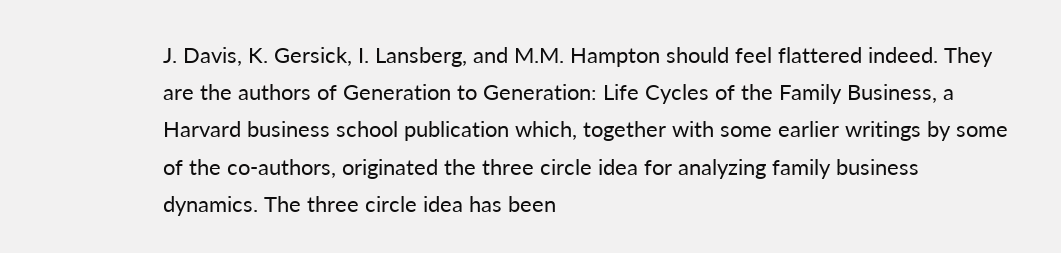J. Davis, K. Gersick, I. Lansberg, and M.M. Hampton should feel flattered indeed. They are the authors of Generation to Generation: Life Cycles of the Family Business, a Harvard business school publication which, together with some earlier writings by some of the co-authors, originated the three circle idea for analyzing family business dynamics. The three circle idea has been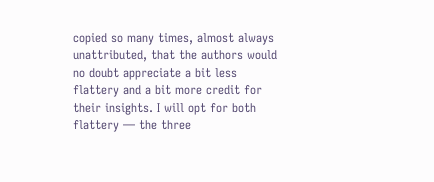copied so many times, almost always unattributed, that the authors would no doubt appreciate a bit less flattery and a bit more credit for their insights. I will opt for both flattery — the three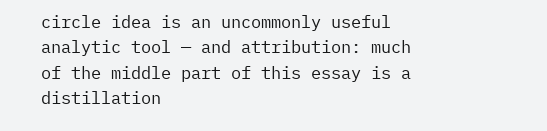circle idea is an uncommonly useful analytic tool — and attribution: much of the middle part of this essay is a distillation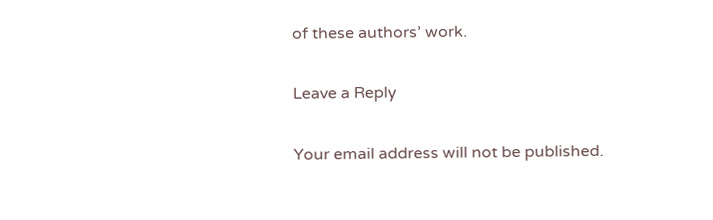of these authors’ work.

Leave a Reply

Your email address will not be published.